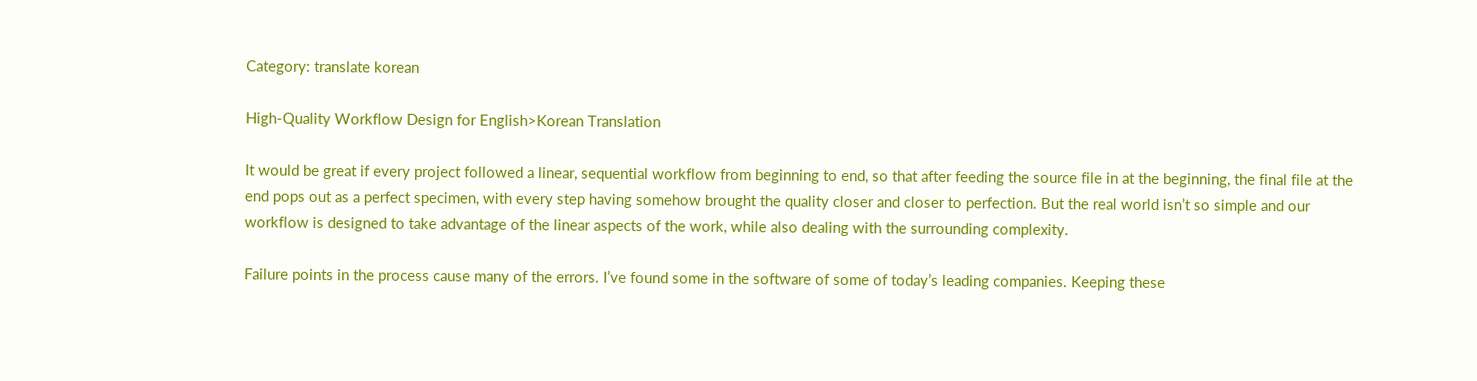Category: translate korean

High-Quality Workflow Design for English>Korean Translation

It would be great if every project followed a linear, sequential workflow from beginning to end, so that after feeding the source file in at the beginning, the final file at the end pops out as a perfect specimen, with every step having somehow brought the quality closer and closer to perfection. But the real world isn’t so simple and our workflow is designed to take advantage of the linear aspects of the work, while also dealing with the surrounding complexity.

Failure points in the process cause many of the errors. I’ve found some in the software of some of today’s leading companies. Keeping these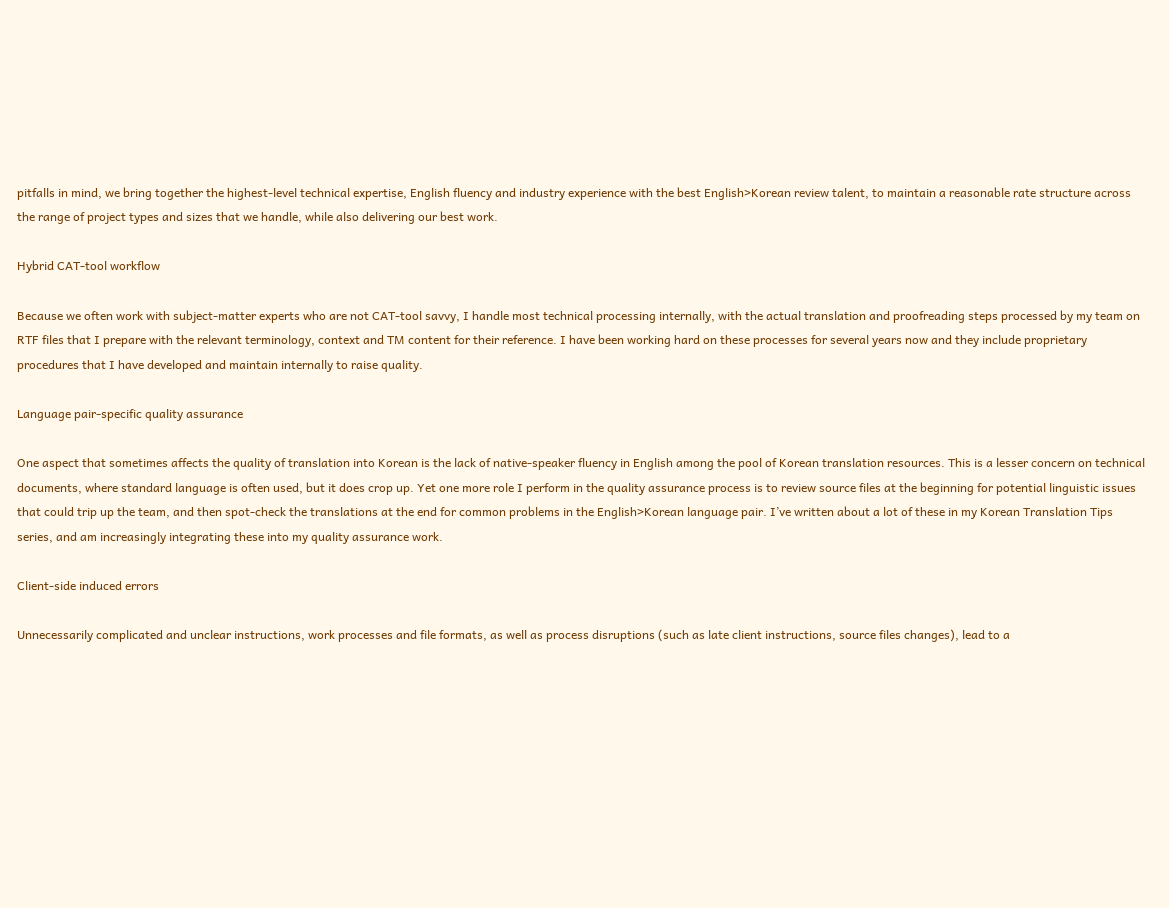pitfalls in mind, we bring together the highest-level technical expertise, English fluency and industry experience with the best English>Korean review talent, to maintain a reasonable rate structure across the range of project types and sizes that we handle, while also delivering our best work.

Hybrid CAT-tool workflow

Because we often work with subject-matter experts who are not CAT-tool savvy, I handle most technical processing internally, with the actual translation and proofreading steps processed by my team on RTF files that I prepare with the relevant terminology, context and TM content for their reference. I have been working hard on these processes for several years now and they include proprietary procedures that I have developed and maintain internally to raise quality.

Language pair-specific quality assurance

One aspect that sometimes affects the quality of translation into Korean is the lack of native-speaker fluency in English among the pool of Korean translation resources. This is a lesser concern on technical documents, where standard language is often used, but it does crop up. Yet one more role I perform in the quality assurance process is to review source files at the beginning for potential linguistic issues that could trip up the team, and then spot-check the translations at the end for common problems in the English>Korean language pair. I’ve written about a lot of these in my Korean Translation Tips series, and am increasingly integrating these into my quality assurance work.

Client-side induced errors

Unnecessarily complicated and unclear instructions, work processes and file formats, as well as process disruptions (such as late client instructions, source files changes), lead to a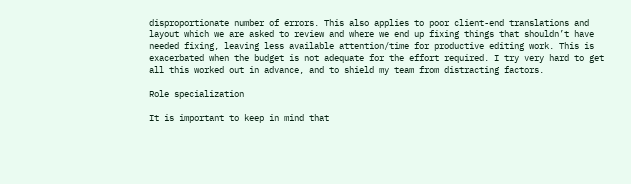disproportionate number of errors. This also applies to poor client-end translations and layout which we are asked to review and where we end up fixing things that shouldn’t have needed fixing, leaving less available attention/time for productive editing work. This is exacerbated when the budget is not adequate for the effort required. I try very hard to get all this worked out in advance, and to shield my team from distracting factors.

Role specialization

It is important to keep in mind that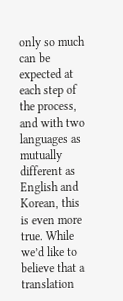only so much can be expected at each step of the process, and with two languages as mutually different as English and Korean, this is even more true. While we’d like to believe that a translation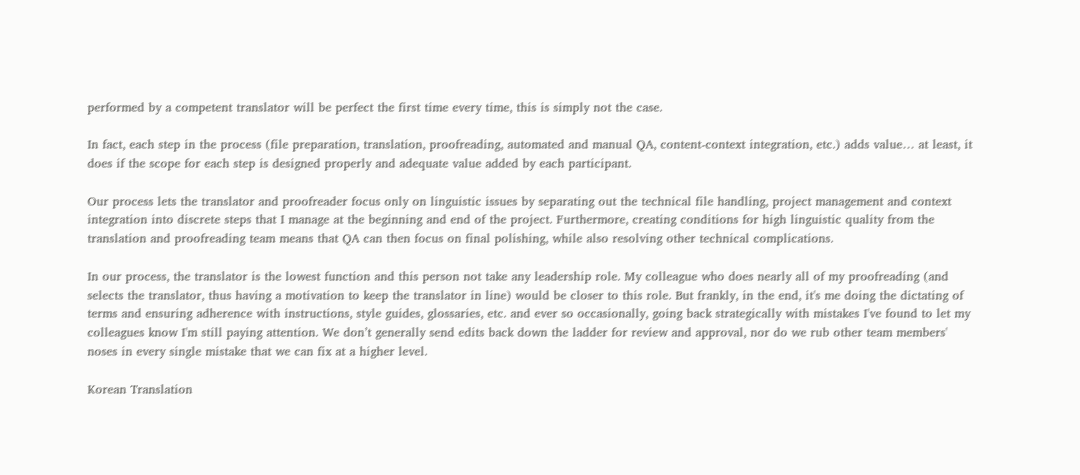performed by a competent translator will be perfect the first time every time, this is simply not the case.

In fact, each step in the process (file preparation, translation, proofreading, automated and manual QA, content-context integration, etc.) adds value… at least, it does if the scope for each step is designed properly and adequate value added by each participant.

Our process lets the translator and proofreader focus only on linguistic issues by separating out the technical file handling, project management and context integration into discrete steps that I manage at the beginning and end of the project. Furthermore, creating conditions for high linguistic quality from the translation and proofreading team means that QA can then focus on final polishing, while also resolving other technical complications.

In our process, the translator is the lowest function and this person not take any leadership role. My colleague who does nearly all of my proofreading (and selects the translator, thus having a motivation to keep the translator in line) would be closer to this role. But frankly, in the end, it's me doing the dictating of terms and ensuring adherence with instructions, style guides, glossaries, etc. and ever so occasionally, going back strategically with mistakes I've found to let my colleagues know I'm still paying attention. We don’t generally send edits back down the ladder for review and approval, nor do we rub other team members' noses in every single mistake that we can fix at a higher level.

Korean Translation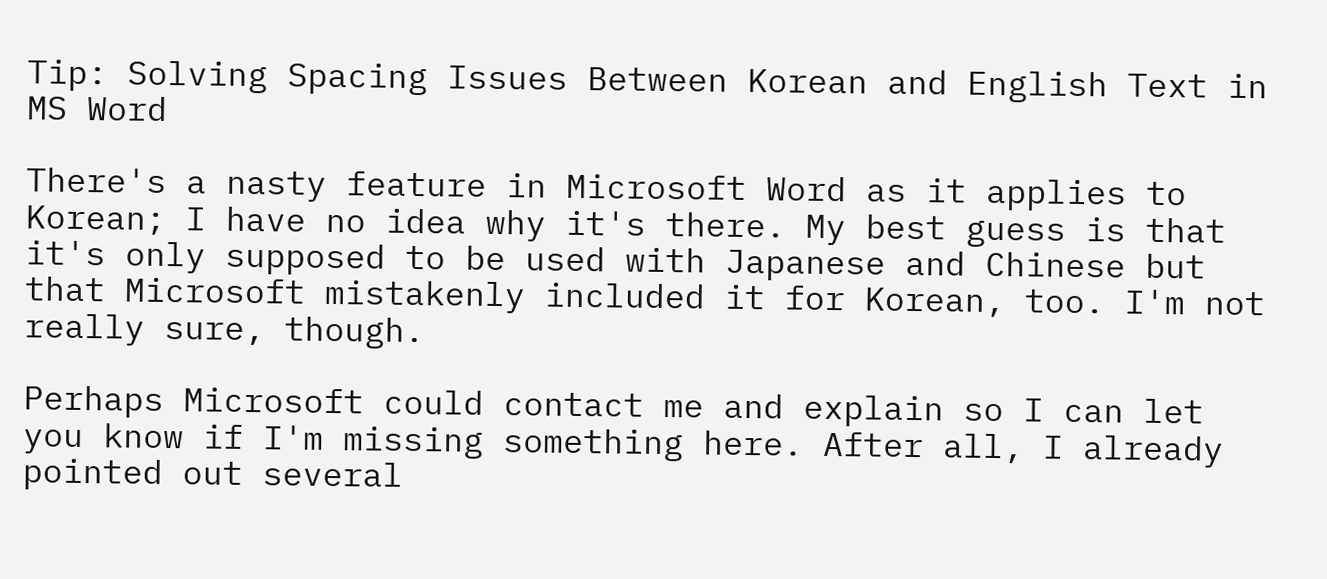Tip: Solving Spacing Issues Between Korean and English Text in MS Word

There's a nasty feature in Microsoft Word as it applies to Korean; I have no idea why it's there. My best guess is that it's only supposed to be used with Japanese and Chinese but that Microsoft mistakenly included it for Korean, too. I'm not really sure, though.

Perhaps Microsoft could contact me and explain so I can let you know if I'm missing something here. After all, I already pointed out several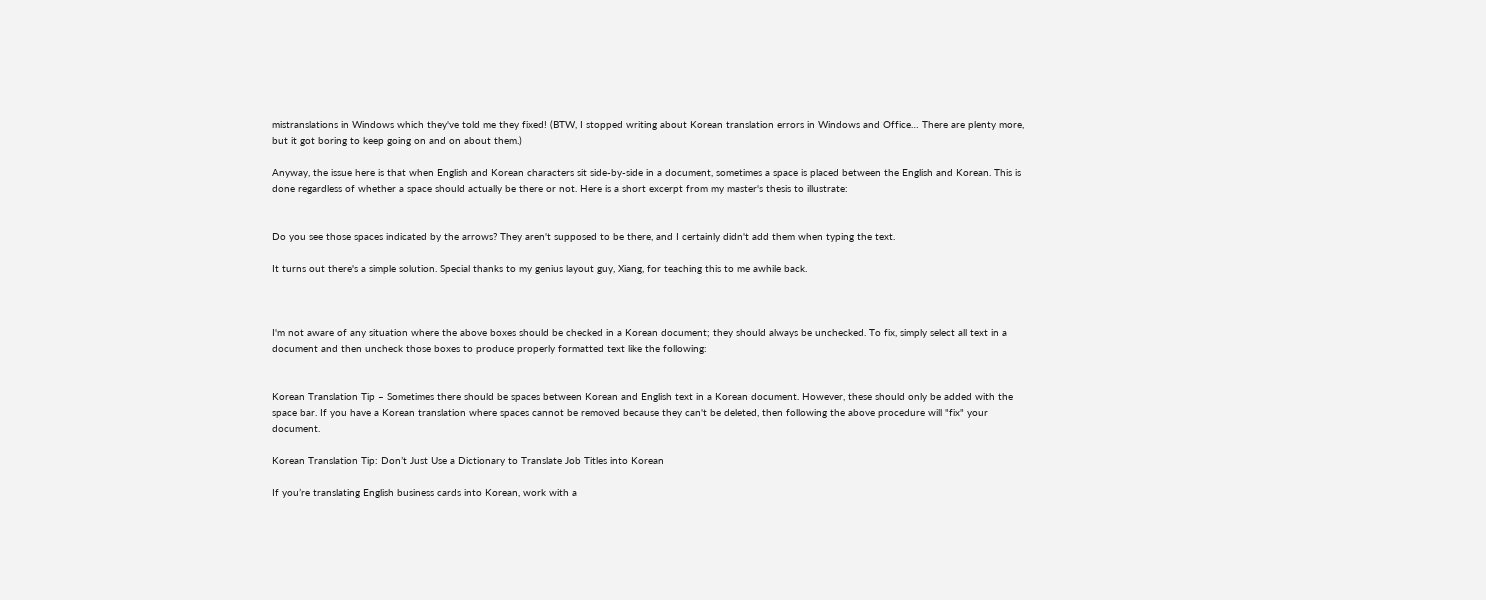mistranslations in Windows which they've told me they fixed! (BTW, I stopped writing about Korean translation errors in Windows and Office… There are plenty more, but it got boring to keep going on and on about them.)

Anyway, the issue here is that when English and Korean characters sit side-by-side in a document, sometimes a space is placed between the English and Korean. This is done regardless of whether a space should actually be there or not. Here is a short excerpt from my master's thesis to illustrate:


Do you see those spaces indicated by the arrows? They aren't supposed to be there, and I certainly didn't add them when typing the text.

It turns out there's a simple solution. Special thanks to my genius layout guy, Xiang, for teaching this to me awhile back.



I'm not aware of any situation where the above boxes should be checked in a Korean document; they should always be unchecked. To fix, simply select all text in a document and then uncheck those boxes to produce properly formatted text like the following:


Korean Translation Tip – Sometimes there should be spaces between Korean and English text in a Korean document. However, these should only be added with the space bar. If you have a Korean translation where spaces cannot be removed because they can't be deleted, then following the above procedure will "fix" your document.

Korean Translation Tip: Don’t Just Use a Dictionary to Translate Job Titles into Korean

If you’re translating English business cards into Korean, work with a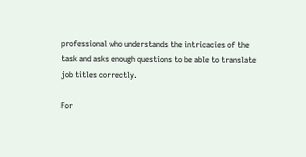professional who understands the intricacies of the task and asks enough questions to be able to translate job titles correctly.

For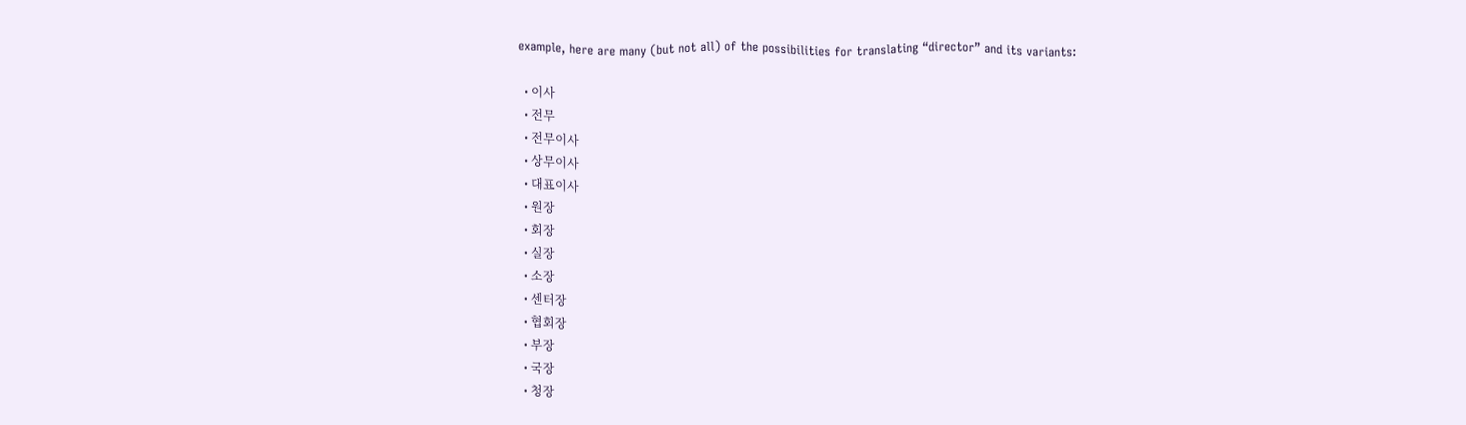example, here are many (but not all) of the possibilities for translating “director” and its variants:

  • 이사
  • 전무
  • 전무이사
  • 상무이사
  • 대표이사
  • 원장
  • 회장
  • 실장
  • 소장
  • 센터장
  • 협회장
  • 부장
  • 국장
  • 청장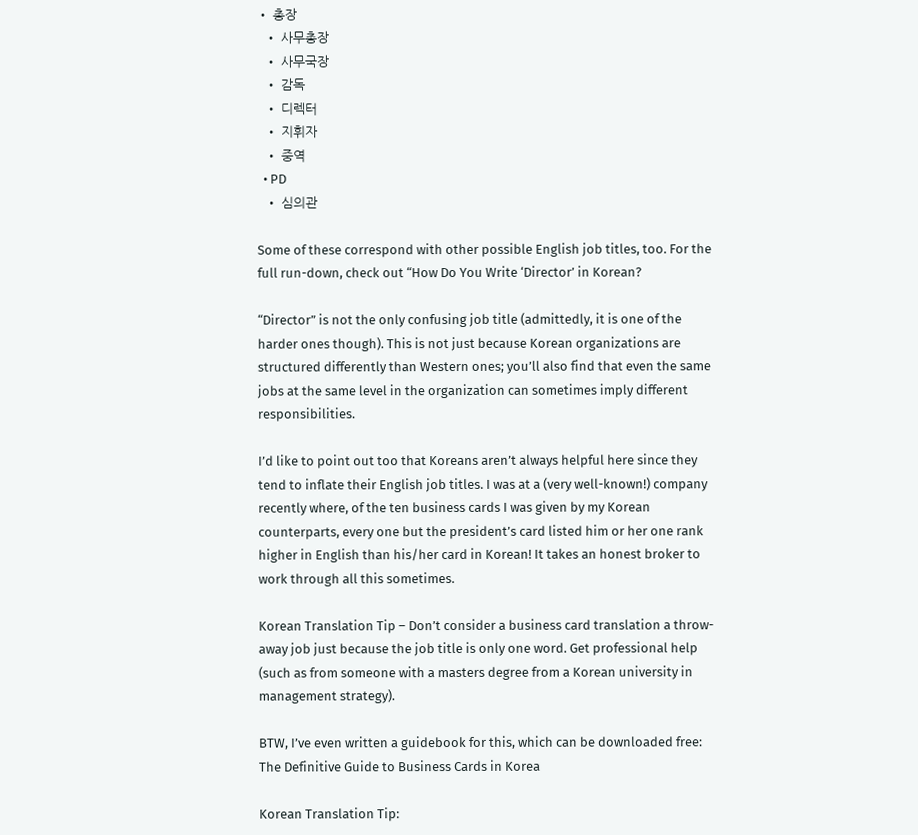• 총장
  • 사무총장
  • 사무국장
  • 감독
  • 디렉터
  • 지휘자
  • 중역
  • PD
  • 심의관

Some of these correspond with other possible English job titles, too. For the full run-down, check out “How Do You Write ‘Director’ in Korean?

“Director” is not the only confusing job title (admittedly, it is one of the harder ones though). This is not just because Korean organizations are structured differently than Western ones; you’ll also find that even the same jobs at the same level in the organization can sometimes imply different responsibilities.

I’d like to point out too that Koreans aren’t always helpful here since they tend to inflate their English job titles. I was at a (very well-known!) company recently where, of the ten business cards I was given by my Korean counterparts, every one but the president’s card listed him or her one rank higher in English than his/her card in Korean! It takes an honest broker to work through all this sometimes.

Korean Translation Tip – Don’t consider a business card translation a throw-away job just because the job title is only one word. Get professional help (such as from someone with a masters degree from a Korean university in management strategy).

BTW, I’ve even written a guidebook for this, which can be downloaded free: The Definitive Guide to Business Cards in Korea

Korean Translation Tip: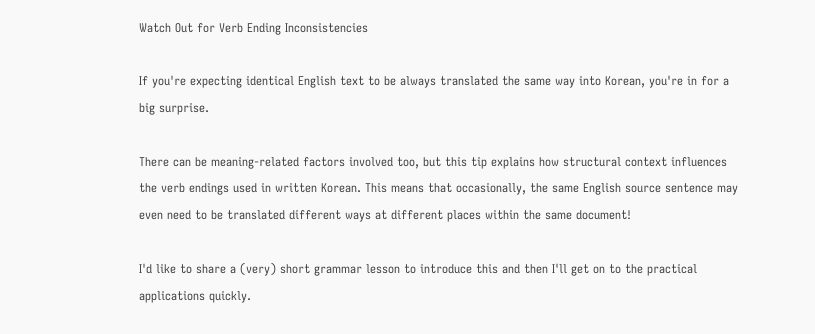Watch Out for Verb Ending Inconsistencies

If you're expecting identical English text to be always translated the same way into Korean, you're in for a big surprise.

There can be meaning-related factors involved too, but this tip explains how structural context influences the verb endings used in written Korean. This means that occasionally, the same English source sentence may even need to be translated different ways at different places within the same document!

I'd like to share a (very) short grammar lesson to introduce this and then I'll get on to the practical applications quickly.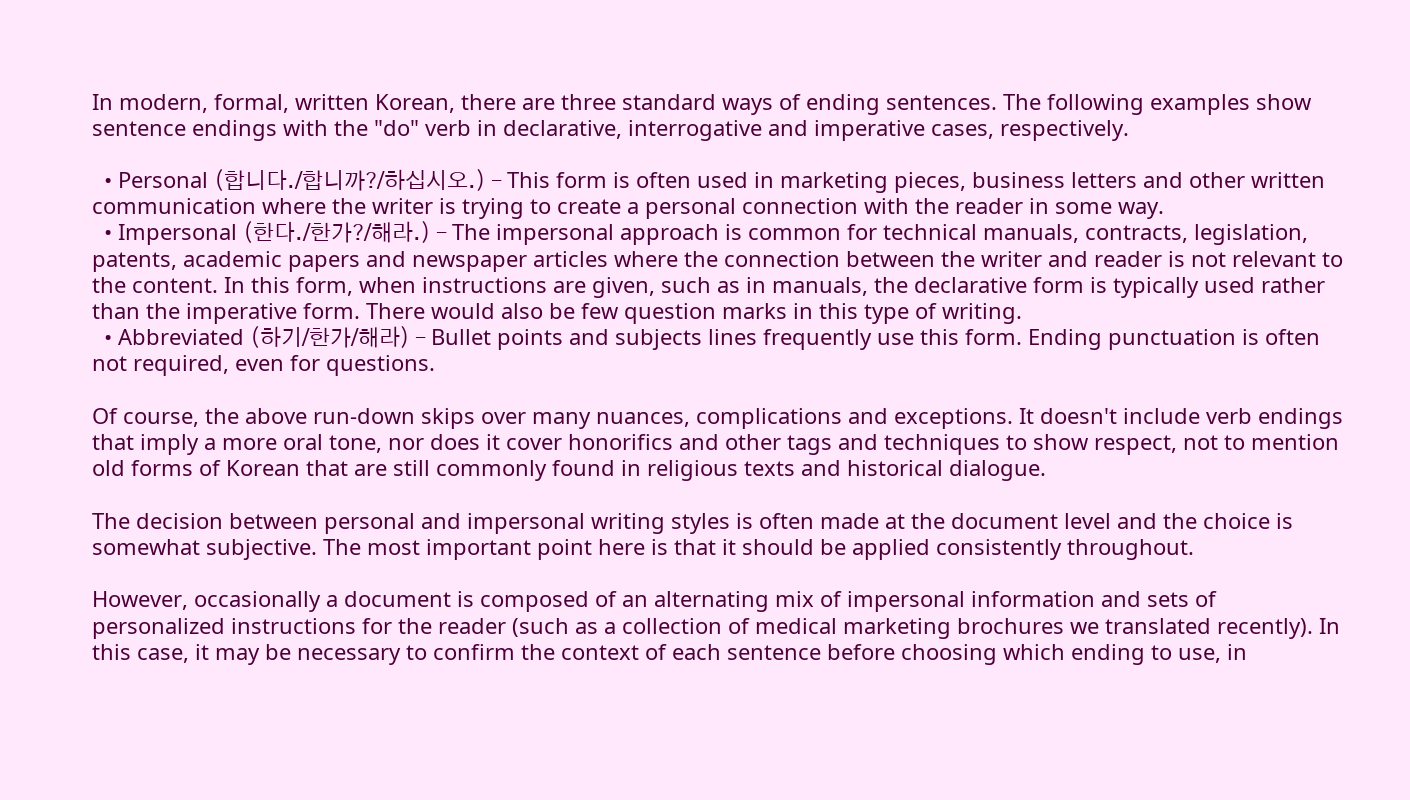In modern, formal, written Korean, there are three standard ways of ending sentences. The following examples show sentence endings with the "do" verb in declarative, interrogative and imperative cases, respectively.

  • Personal (합니다./합니까?/하십시오.) – This form is often used in marketing pieces, business letters and other written communication where the writer is trying to create a personal connection with the reader in some way.
  • Impersonal (한다./한가?/해라.) – The impersonal approach is common for technical manuals, contracts, legislation, patents, academic papers and newspaper articles where the connection between the writer and reader is not relevant to the content. In this form, when instructions are given, such as in manuals, the declarative form is typically used rather than the imperative form. There would also be few question marks in this type of writing.
  • Abbreviated (하기/한가/해라) – Bullet points and subjects lines frequently use this form. Ending punctuation is often not required, even for questions.

Of course, the above run-down skips over many nuances, complications and exceptions. It doesn't include verb endings that imply a more oral tone, nor does it cover honorifics and other tags and techniques to show respect, not to mention old forms of Korean that are still commonly found in religious texts and historical dialogue.

The decision between personal and impersonal writing styles is often made at the document level and the choice is somewhat subjective. The most important point here is that it should be applied consistently throughout.

However, occasionally a document is composed of an alternating mix of impersonal information and sets of personalized instructions for the reader (such as a collection of medical marketing brochures we translated recently). In this case, it may be necessary to confirm the context of each sentence before choosing which ending to use, in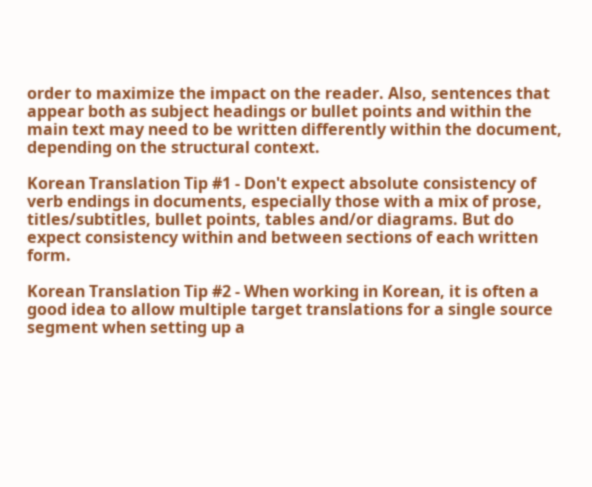order to maximize the impact on the reader. Also, sentences that appear both as subject headings or bullet points and within the main text may need to be written differently within the document, depending on the structural context.

Korean Translation Tip #1 - Don't expect absolute consistency of verb endings in documents, especially those with a mix of prose, titles/subtitles, bullet points, tables and/or diagrams. But do expect consistency within and between sections of each written form.

Korean Translation Tip #2 - When working in Korean, it is often a good idea to allow multiple target translations for a single source segment when setting up a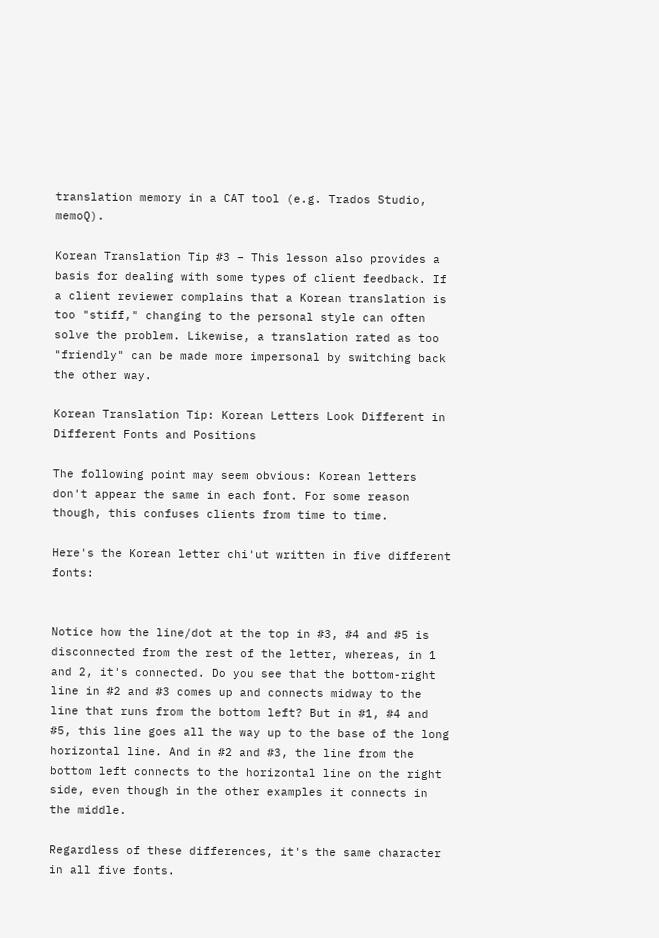translation memory in a CAT tool (e.g. Trados Studio, memoQ).

Korean Translation Tip #3 – This lesson also provides a basis for dealing with some types of client feedback. If a client reviewer complains that a Korean translation is too "stiff," changing to the personal style can often solve the problem. Likewise, a translation rated as too "friendly" can be made more impersonal by switching back the other way.

Korean Translation Tip: Korean Letters Look Different in Different Fonts and Positions

The following point may seem obvious: Korean letters don't appear the same in each font. For some reason though, this confuses clients from time to time.

Here's the Korean letter chi'ut written in five different fonts:


Notice how the line/dot at the top in #3, #4 and #5 is disconnected from the rest of the letter, whereas, in 1 and 2, it's connected. Do you see that the bottom-right line in #2 and #3 comes up and connects midway to the line that runs from the bottom left? But in #1, #4 and #5, this line goes all the way up to the base of the long horizontal line. And in #2 and #3, the line from the bottom left connects to the horizontal line on the right side, even though in the other examples it connects in the middle.

Regardless of these differences, it's the same character in all five fonts.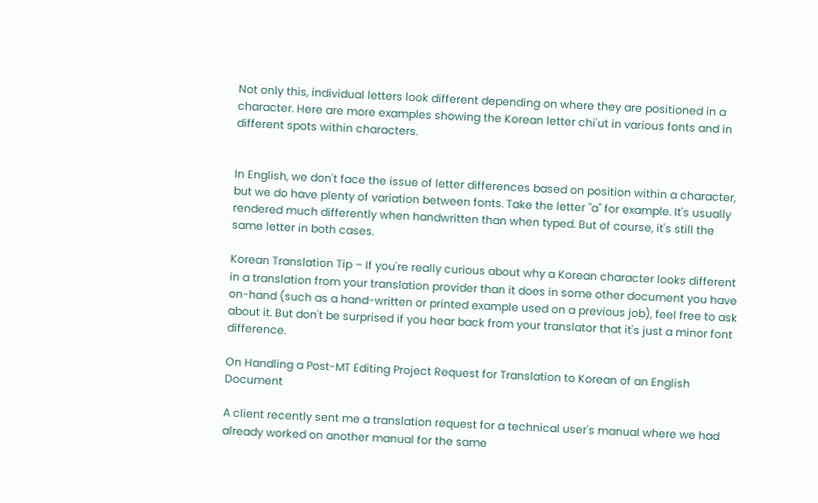Not only this, individual letters look different depending on where they are positioned in a character. Here are more examples showing the Korean letter chi'ut in various fonts and in different spots within characters.


In English, we don't face the issue of letter differences based on position within a character, but we do have plenty of variation between fonts. Take the letter "a" for example. It's usually rendered much differently when handwritten than when typed. But of course, it's still the same letter in both cases.

Korean Translation Tip – If you're really curious about why a Korean character looks different in a translation from your translation provider than it does in some other document you have on-hand (such as a hand-written or printed example used on a previous job), feel free to ask about it. But don't be surprised if you hear back from your translator that it's just a minor font difference.

On Handling a Post-MT Editing Project Request for Translation to Korean of an English Document

A client recently sent me a translation request for a technical user's manual where we had already worked on another manual for the same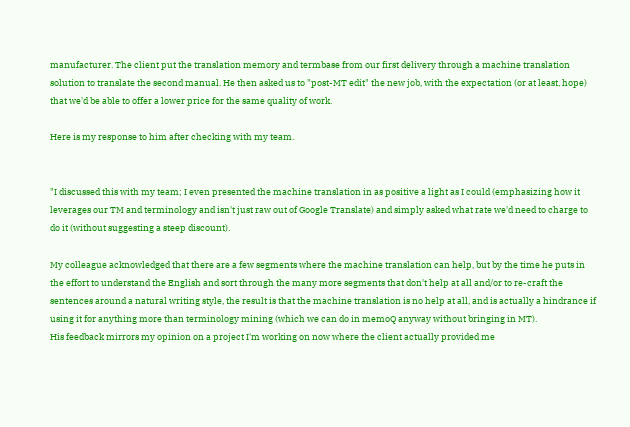manufacturer. The client put the translation memory and termbase from our first delivery through a machine translation solution to translate the second manual. He then asked us to "post-MT edit" the new job, with the expectation (or at least, hope) that we'd be able to offer a lower price for the same quality of work.

Here is my response to him after checking with my team.


"I discussed this with my team; I even presented the machine translation in as positive a light as I could (emphasizing how it leverages our TM and terminology and isn't just raw out of Google Translate) and simply asked what rate we'd need to charge to do it (without suggesting a steep discount).

My colleague acknowledged that there are a few segments where the machine translation can help, but by the time he puts in the effort to understand the English and sort through the many more segments that don't help at all and/or to re-craft the sentences around a natural writing style, the result is that the machine translation is no help at all, and is actually a hindrance if using it for anything more than terminology mining (which we can do in memoQ anyway without bringing in MT).
His feedback mirrors my opinion on a project I'm working on now where the client actually provided me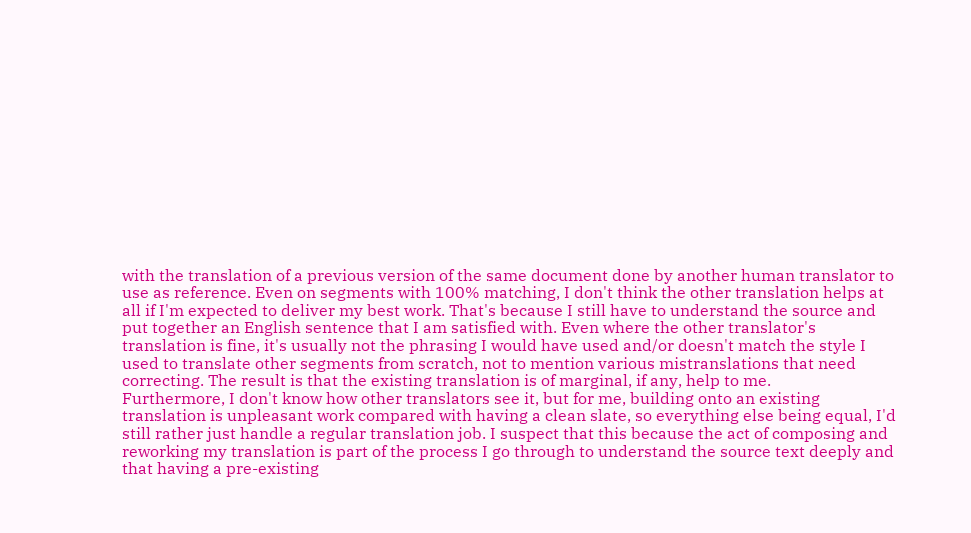with the translation of a previous version of the same document done by another human translator to use as reference. Even on segments with 100% matching, I don't think the other translation helps at all if I'm expected to deliver my best work. That's because I still have to understand the source and put together an English sentence that I am satisfied with. Even where the other translator's translation is fine, it's usually not the phrasing I would have used and/or doesn't match the style I used to translate other segments from scratch, not to mention various mistranslations that need correcting. The result is that the existing translation is of marginal, if any, help to me.
Furthermore, I don't know how other translators see it, but for me, building onto an existing translation is unpleasant work compared with having a clean slate, so everything else being equal, I'd still rather just handle a regular translation job. I suspect that this because the act of composing and reworking my translation is part of the process I go through to understand the source text deeply and that having a pre-existing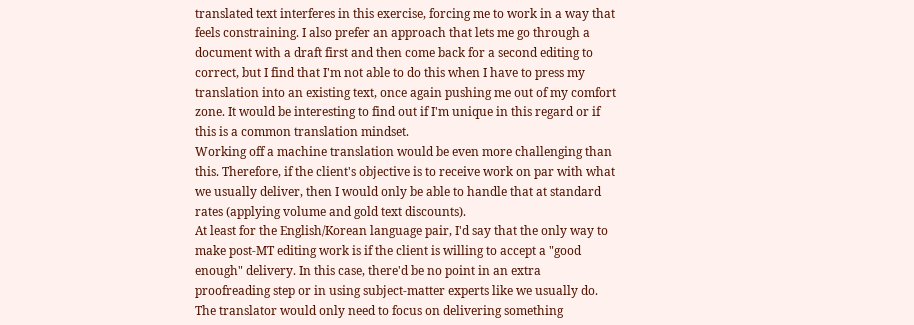translated text interferes in this exercise, forcing me to work in a way that feels constraining. I also prefer an approach that lets me go through a document with a draft first and then come back for a second editing to correct, but I find that I'm not able to do this when I have to press my translation into an existing text, once again pushing me out of my comfort zone. It would be interesting to find out if I'm unique in this regard or if this is a common translation mindset.
Working off a machine translation would be even more challenging than this. Therefore, if the client's objective is to receive work on par with what we usually deliver, then I would only be able to handle that at standard rates (applying volume and gold text discounts).
At least for the English/Korean language pair, I'd say that the only way to make post-MT editing work is if the client is willing to accept a "good enough" delivery. In this case, there'd be no point in an extra proofreading step or in using subject-matter experts like we usually do. The translator would only need to focus on delivering something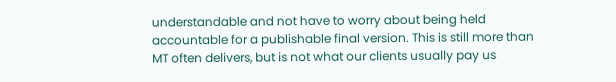understandable and not have to worry about being held accountable for a publishable final version. This is still more than MT often delivers, but is not what our clients usually pay us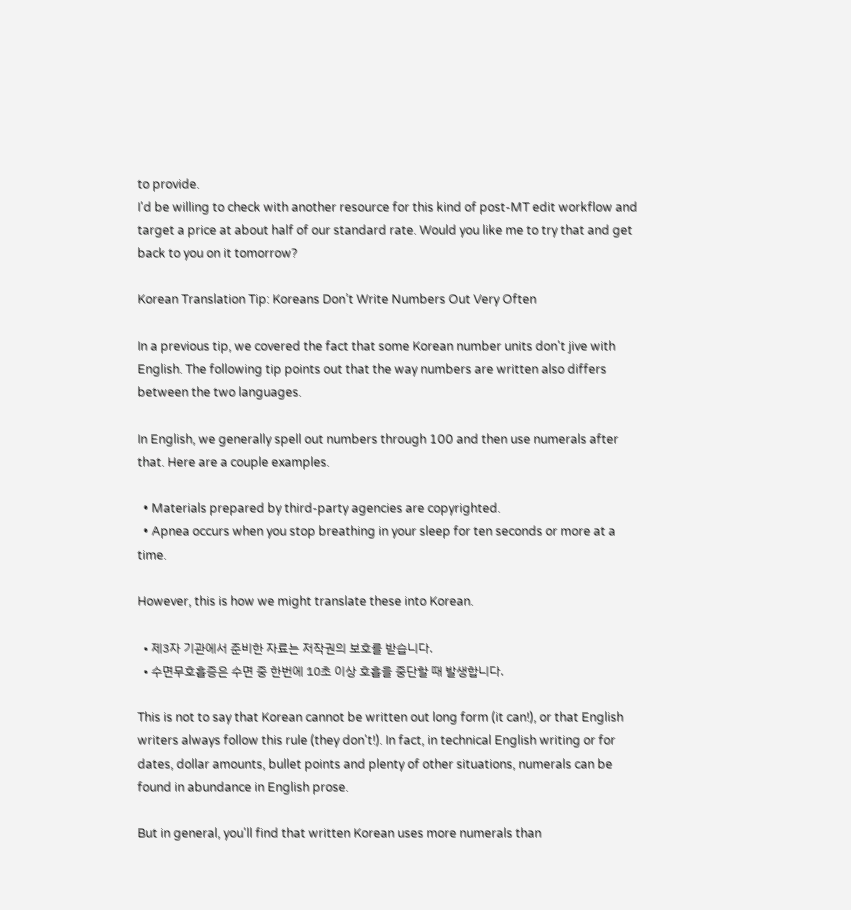to provide.
I'd be willing to check with another resource for this kind of post-MT edit workflow and target a price at about half of our standard rate. Would you like me to try that and get back to you on it tomorrow?

Korean Translation Tip: Koreans Don’t Write Numbers Out Very Often

In a previous tip, we covered the fact that some Korean number units don't jive with English. The following tip points out that the way numbers are written also differs between the two languages.

In English, we generally spell out numbers through 100 and then use numerals after that. Here are a couple examples.

  • Materials prepared by third-party agencies are copyrighted.
  • Apnea occurs when you stop breathing in your sleep for ten seconds or more at a time.

However, this is how we might translate these into Korean.

  • 제3자 기관에서 준비한 자료는 저작권의 보호를 받습니다.
  • 수면무호흡증은 수면 중 한번에 10초 이상 호흡을 중단할 때 발생합니다.

This is not to say that Korean cannot be written out long form (it can!), or that English writers always follow this rule (they don't!). In fact, in technical English writing or for dates, dollar amounts, bullet points and plenty of other situations, numerals can be found in abundance in English prose.

But in general, you'll find that written Korean uses more numerals than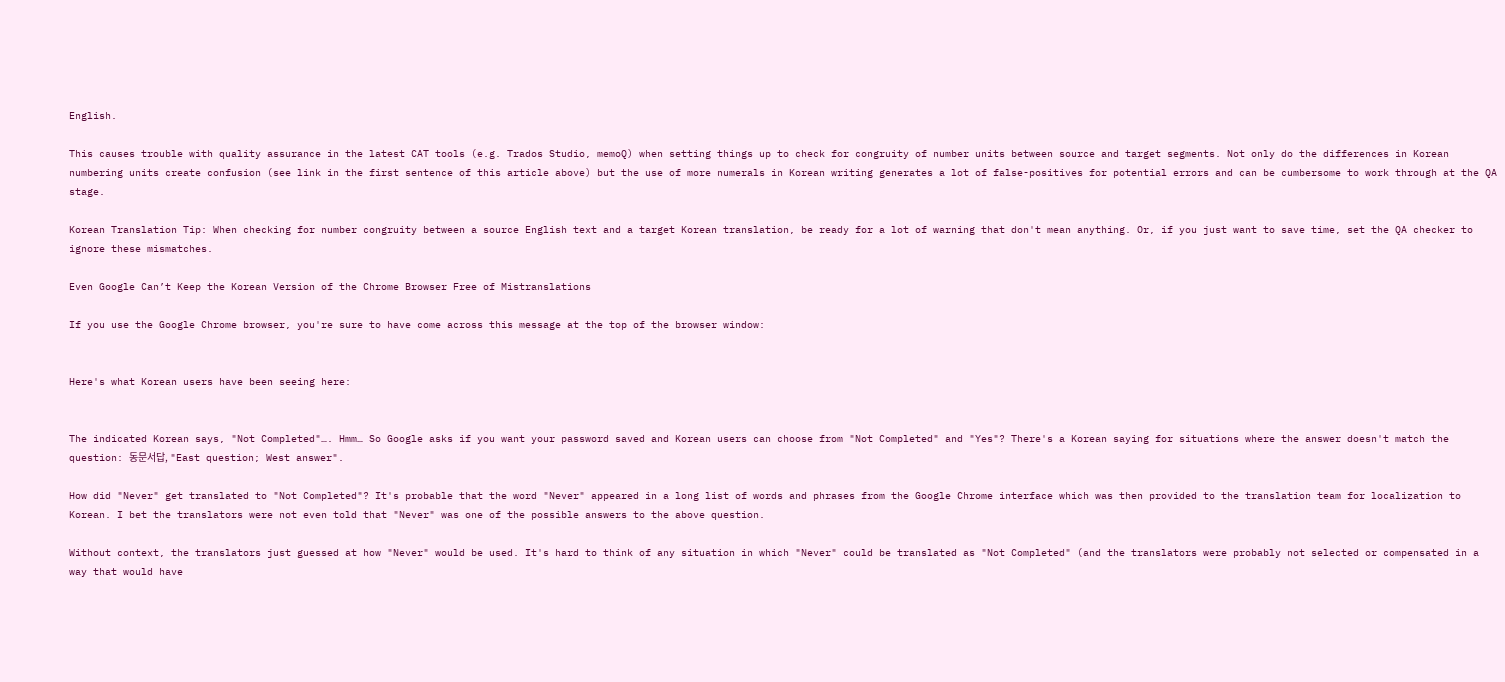English.

This causes trouble with quality assurance in the latest CAT tools (e.g. Trados Studio, memoQ) when setting things up to check for congruity of number units between source and target segments. Not only do the differences in Korean numbering units create confusion (see link in the first sentence of this article above) but the use of more numerals in Korean writing generates a lot of false-positives for potential errors and can be cumbersome to work through at the QA stage.

Korean Translation Tip: When checking for number congruity between a source English text and a target Korean translation, be ready for a lot of warning that don't mean anything. Or, if you just want to save time, set the QA checker to ignore these mismatches.

Even Google Can’t Keep the Korean Version of the Chrome Browser Free of Mistranslations

If you use the Google Chrome browser, you're sure to have come across this message at the top of the browser window:


Here's what Korean users have been seeing here:


The indicated Korean says, "Not Completed"…. Hmm… So Google asks if you want your password saved and Korean users can choose from "Not Completed" and "Yes"? There's a Korean saying for situations where the answer doesn't match the question: 동문서답, "East question; West answer".

How did "Never" get translated to "Not Completed"? It's probable that the word "Never" appeared in a long list of words and phrases from the Google Chrome interface which was then provided to the translation team for localization to Korean. I bet the translators were not even told that "Never" was one of the possible answers to the above question.

Without context, the translators just guessed at how "Never" would be used. It's hard to think of any situation in which "Never" could be translated as "Not Completed" (and the translators were probably not selected or compensated in a way that would have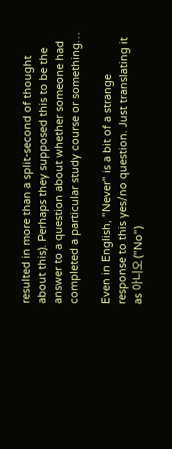resulted in more than a split-second of thought about this). Perhaps they supposed this to be the answer to a question about whether someone had completed a particular study course or something…

Even in English, "Never" is a bit of a strange response to this yes/no question. Just translating it as 아니오 ("No")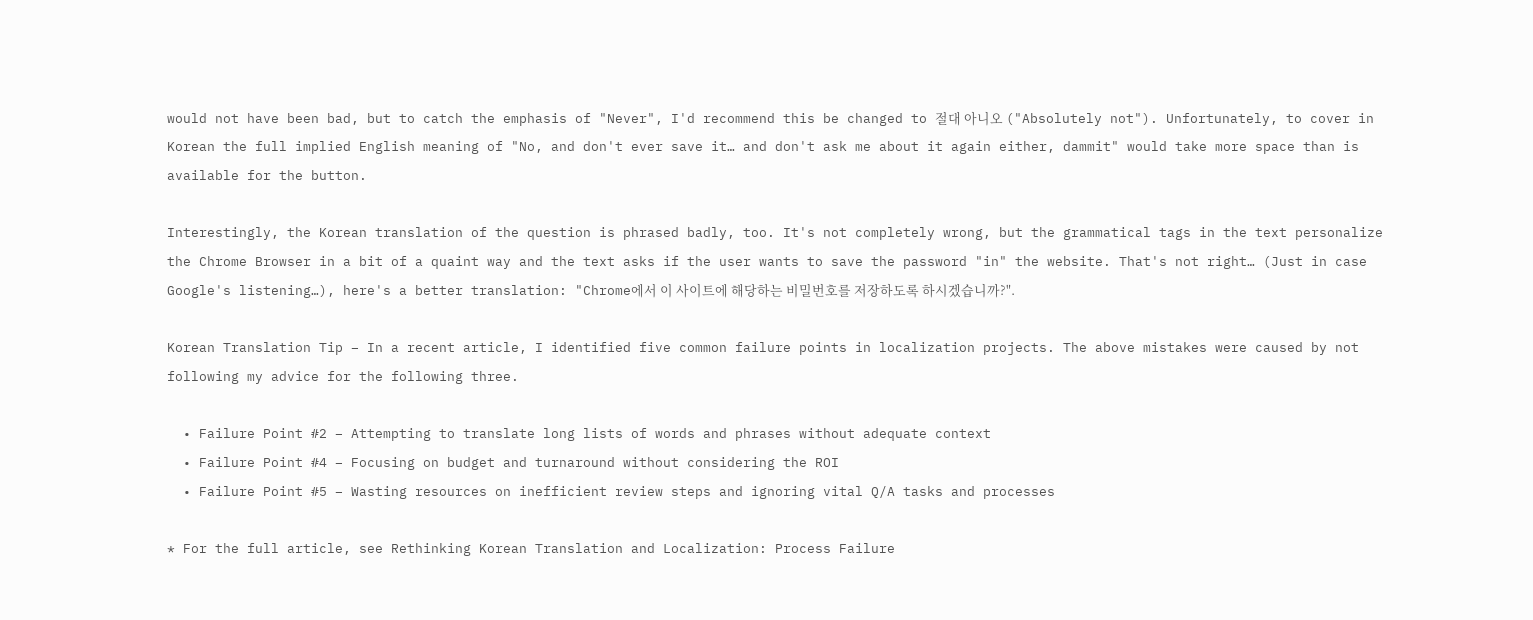would not have been bad, but to catch the emphasis of "Never", I'd recommend this be changed to 절대 아니오 ("Absolutely not"). Unfortunately, to cover in Korean the full implied English meaning of "No, and don't ever save it… and don't ask me about it again either, dammit" would take more space than is available for the button.

Interestingly, the Korean translation of the question is phrased badly, too. It's not completely wrong, but the grammatical tags in the text personalize the Chrome Browser in a bit of a quaint way and the text asks if the user wants to save the password "in" the website. That's not right… (Just in case Google's listening…), here's a better translation: "Chrome에서 이 사이트에 해당하는 비밀번호를 저장하도록 하시겠습니까?".

Korean Translation Tip – In a recent article, I identified five common failure points in localization projects. The above mistakes were caused by not following my advice for the following three.

  • Failure Point #2 – Attempting to translate long lists of words and phrases without adequate context
  • Failure Point #4 – Focusing on budget and turnaround without considering the ROI
  • Failure Point #5 – Wasting resources on inefficient review steps and ignoring vital Q/A tasks and processes

* For the full article, see Rethinking Korean Translation and Localization: Process Failure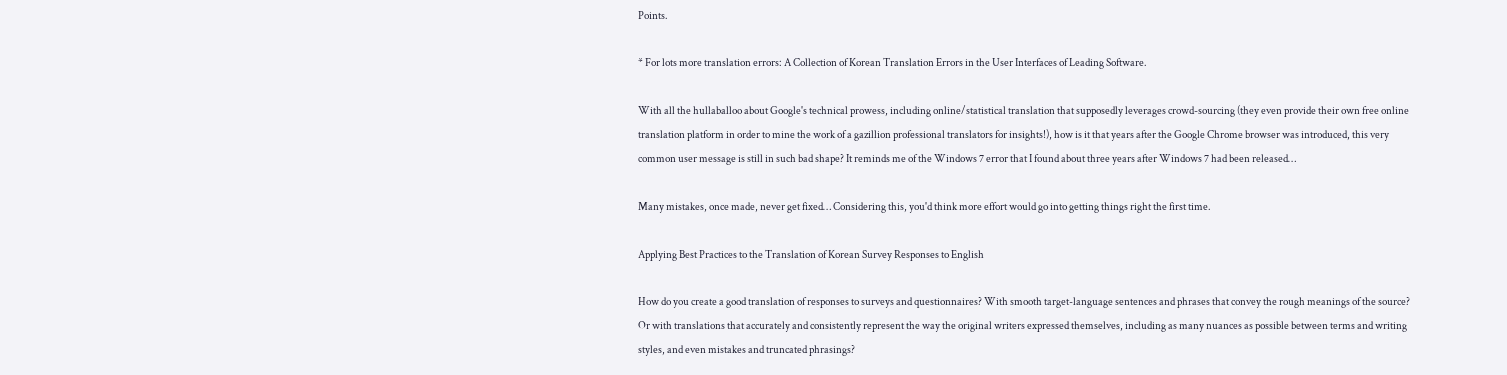Points.

* For lots more translation errors: A Collection of Korean Translation Errors in the User Interfaces of Leading Software.

With all the hullaballoo about Google's technical prowess, including online/statistical translation that supposedly leverages crowd-sourcing (they even provide their own free online translation platform in order to mine the work of a gazillion professional translators for insights!), how is it that years after the Google Chrome browser was introduced, this very common user message is still in such bad shape? It reminds me of the Windows 7 error that I found about three years after Windows 7 had been released…

Many mistakes, once made, never get fixed… Considering this, you'd think more effort would go into getting things right the first time.

Applying Best Practices to the Translation of Korean Survey Responses to English

How do you create a good translation of responses to surveys and questionnaires? With smooth target-language sentences and phrases that convey the rough meanings of the source? Or with translations that accurately and consistently represent the way the original writers expressed themselves, including as many nuances as possible between terms and writing styles, and even mistakes and truncated phrasings?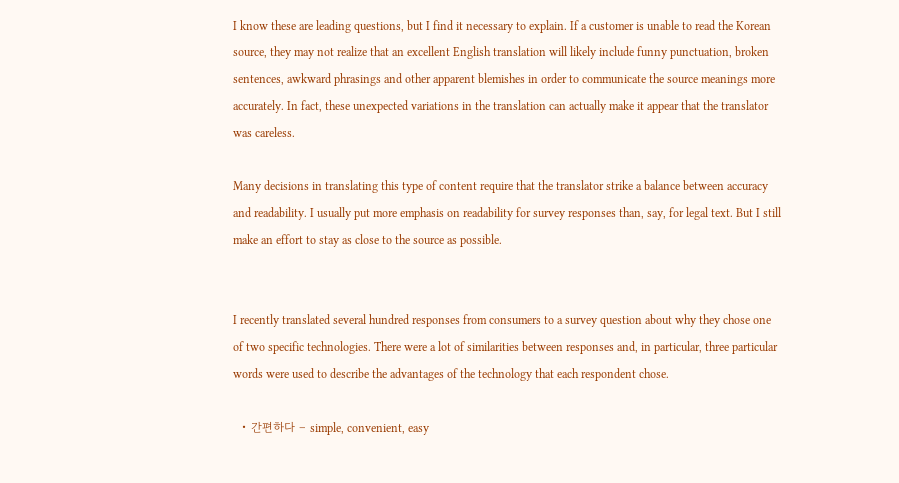I know these are leading questions, but I find it necessary to explain. If a customer is unable to read the Korean source, they may not realize that an excellent English translation will likely include funny punctuation, broken sentences, awkward phrasings and other apparent blemishes in order to communicate the source meanings more accurately. In fact, these unexpected variations in the translation can actually make it appear that the translator was careless.

Many decisions in translating this type of content require that the translator strike a balance between accuracy and readability. I usually put more emphasis on readability for survey responses than, say, for legal text. But I still make an effort to stay as close to the source as possible.


I recently translated several hundred responses from consumers to a survey question about why they chose one of two specific technologies. There were a lot of similarities between responses and, in particular, three particular words were used to describe the advantages of the technology that each respondent chose.

  • 간편하다 – simple, convenient, easy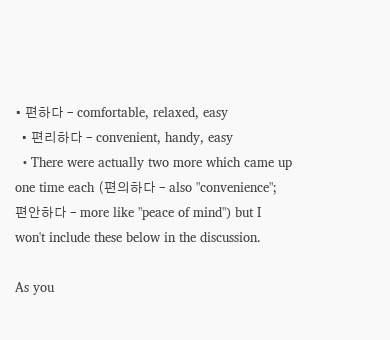• 편하다 – comfortable, relaxed, easy
  • 편리하다 – convenient, handy, easy
  • There were actually two more which came up one time each (편의하다 – also "convenience"; 편안하다 – more like "peace of mind") but I won't include these below in the discussion.

As you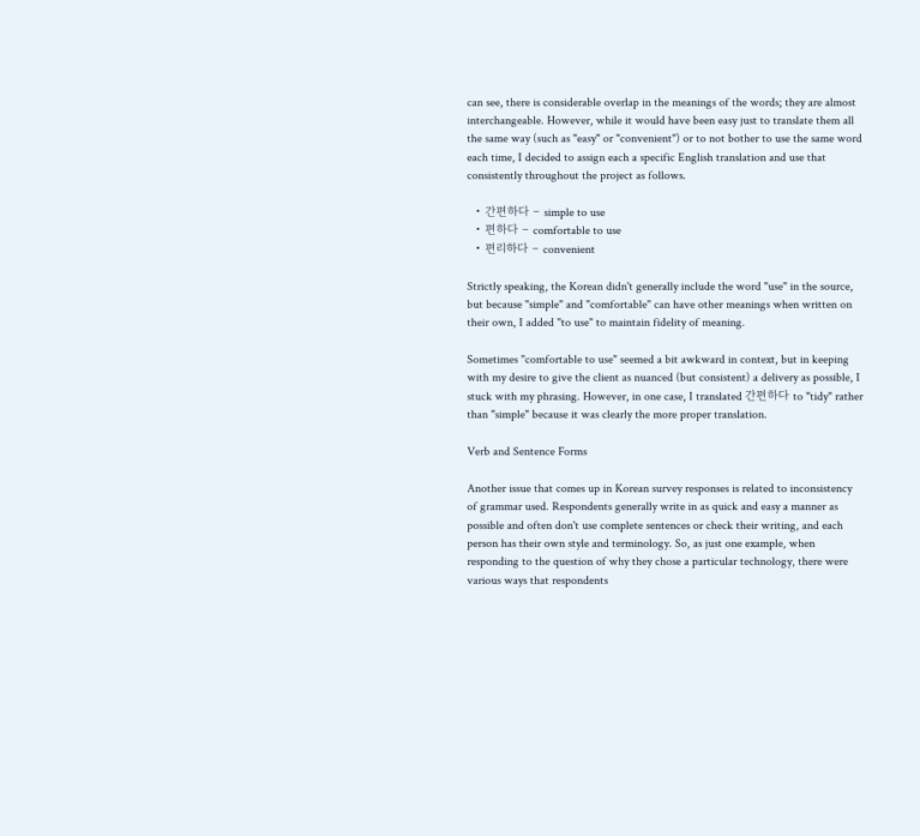can see, there is considerable overlap in the meanings of the words; they are almost interchangeable. However, while it would have been easy just to translate them all the same way (such as "easy" or "convenient") or to not bother to use the same word each time, I decided to assign each a specific English translation and use that consistently throughout the project as follows.

  • 간편하다 – simple to use
  • 편하다 – comfortable to use
  • 편리하다 – convenient

Strictly speaking, the Korean didn't generally include the word "use" in the source, but because "simple" and "comfortable" can have other meanings when written on their own, I added "to use" to maintain fidelity of meaning.

Sometimes "comfortable to use" seemed a bit awkward in context, but in keeping with my desire to give the client as nuanced (but consistent) a delivery as possible, I stuck with my phrasing. However, in one case, I translated 간편하다 to "tidy" rather than "simple" because it was clearly the more proper translation.

Verb and Sentence Forms

Another issue that comes up in Korean survey responses is related to inconsistency of grammar used. Respondents generally write in as quick and easy a manner as possible and often don't use complete sentences or check their writing, and each person has their own style and terminology. So, as just one example, when responding to the question of why they chose a particular technology, there were various ways that respondents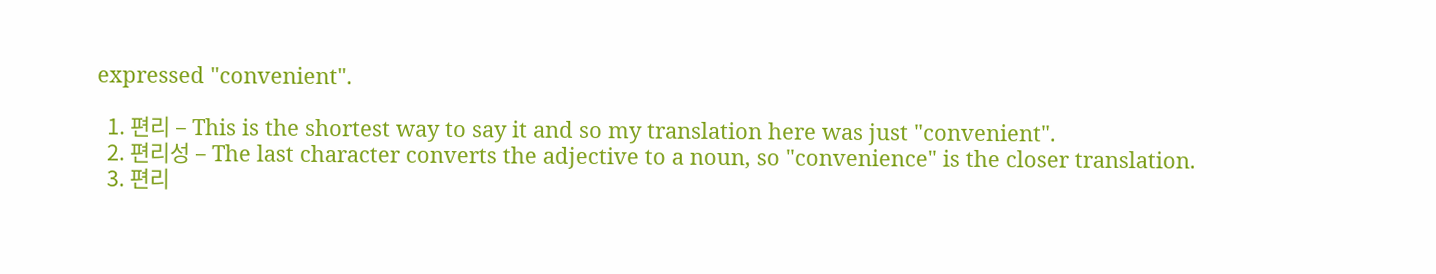expressed "convenient".

  1. 편리 – This is the shortest way to say it and so my translation here was just "convenient".
  2. 편리성 – The last character converts the adjective to a noun, so "convenience" is the closer translation.
  3. 편리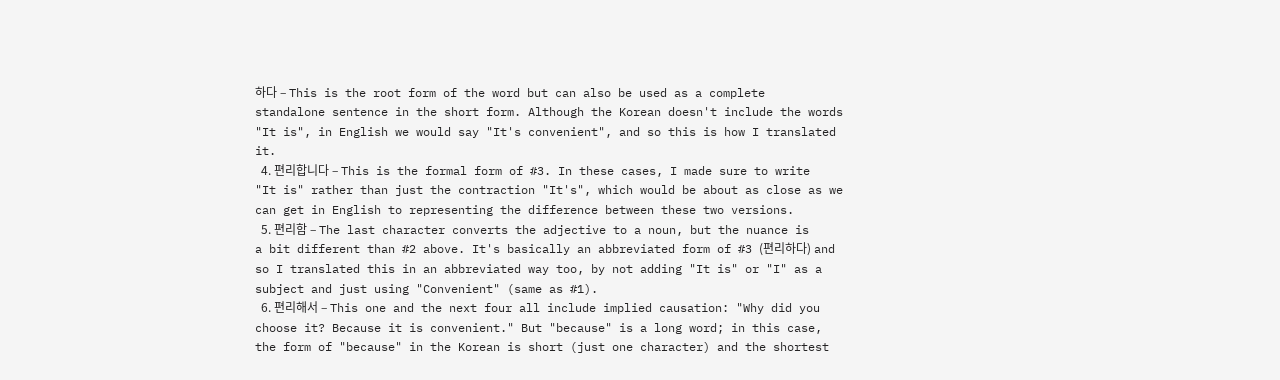하다 – This is the root form of the word but can also be used as a complete standalone sentence in the short form. Although the Korean doesn't include the words "It is", in English we would say "It's convenient", and so this is how I translated it.
  4. 편리합니다 – This is the formal form of #3. In these cases, I made sure to write "It is" rather than just the contraction "It's", which would be about as close as we can get in English to representing the difference between these two versions.
  5. 편리함 – The last character converts the adjective to a noun, but the nuance is a bit different than #2 above. It's basically an abbreviated form of #3 (편리하다) and so I translated this in an abbreviated way too, by not adding "It is" or "I" as a subject and just using "Convenient" (same as #1).
  6. 편리해서 – This one and the next four all include implied causation: "Why did you choose it? Because it is convenient." But "because" is a long word; in this case, the form of "because" in the Korean is short (just one character) and the shortest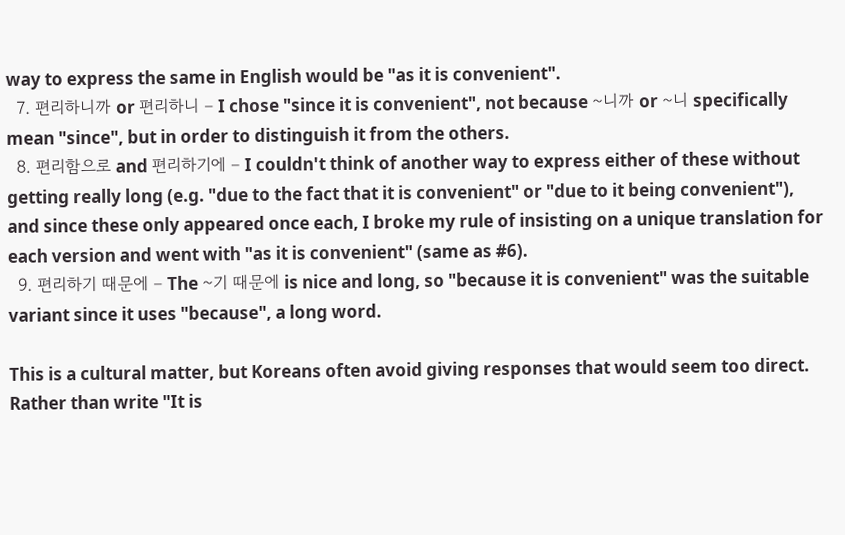way to express the same in English would be "as it is convenient".
  7. 편리하니까 or 편리하니 – I chose "since it is convenient", not because ~니까 or ~니 specifically mean "since", but in order to distinguish it from the others.
  8. 편리함으로 and 편리하기에 – I couldn't think of another way to express either of these without getting really long (e.g. "due to the fact that it is convenient" or "due to it being convenient"), and since these only appeared once each, I broke my rule of insisting on a unique translation for each version and went with "as it is convenient" (same as #6).
  9. 편리하기 때문에 – The ~기 때문에 is nice and long, so "because it is convenient" was the suitable variant since it uses "because", a long word.

This is a cultural matter, but Koreans often avoid giving responses that would seem too direct. Rather than write "It is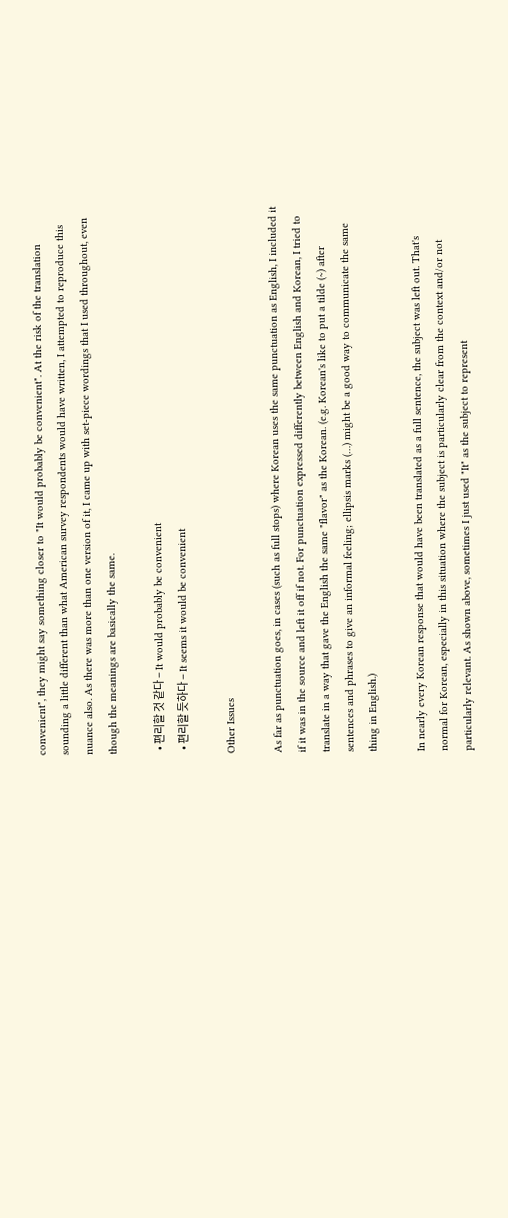convenient", they might say something closer to "It would probably be convenient". At the risk of the translation sounding a little different than what American survey respondents would have written, I attempted to reproduce this nuance also. As there was more than one version of it, I came up with set-piece wordings that I used throughout, even though the meanings are basically the same.

  • 편리할 것 같다 – It would probably be convenient
  • 편리할 듯하다 – It seems it would be convenient

Other Issues

As far as punctuation goes, in cases (such as full stops) where Korean uses the same punctuation as English, I included it if it was in the source and left it off if not. For punctuation expressed differently between English and Korean, I tried to translate in a way that gave the English the same "flavor" as the Korean. (e.g. Korean's like to put a tilde (~) after sentences and phrases to give an informal feeling; ellipsis marks (…) might be a good way to communicate the same thing in English.)

In nearly every Korean response that would have been translated as a full sentence, the subject was left out. That's normal for Korean, especially in this situation where the subject is particularly clear from the context and/or not particularly relevant. As shown above, sometimes I just used "It" as the subject to represent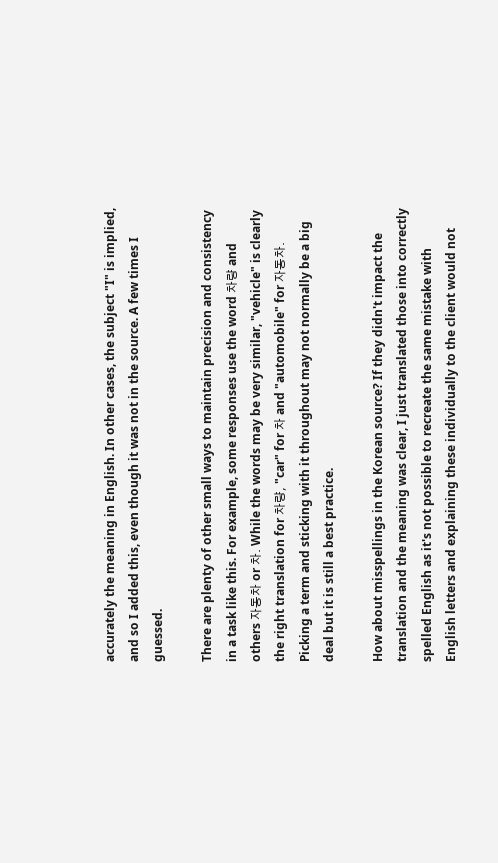accurately the meaning in English. In other cases, the subject "I" is implied, and so I added this, even though it was not in the source. A few times I guessed.

There are plenty of other small ways to maintain precision and consistency in a task like this. For example, some responses use the word 차량 and others 자동차 or 차. While the words may be very similar, "vehicle" is clearly the right translation for 차량, "car" for 차 and "automobile" for 자동차. Picking a term and sticking with it throughout may not normally be a big deal but it is still a best practice.

How about misspellings in the Korean source? If they didn't impact the translation and the meaning was clear, I just translated those into correctly spelled English as it's not possible to recreate the same mistake with English letters and explaining these individually to the client would not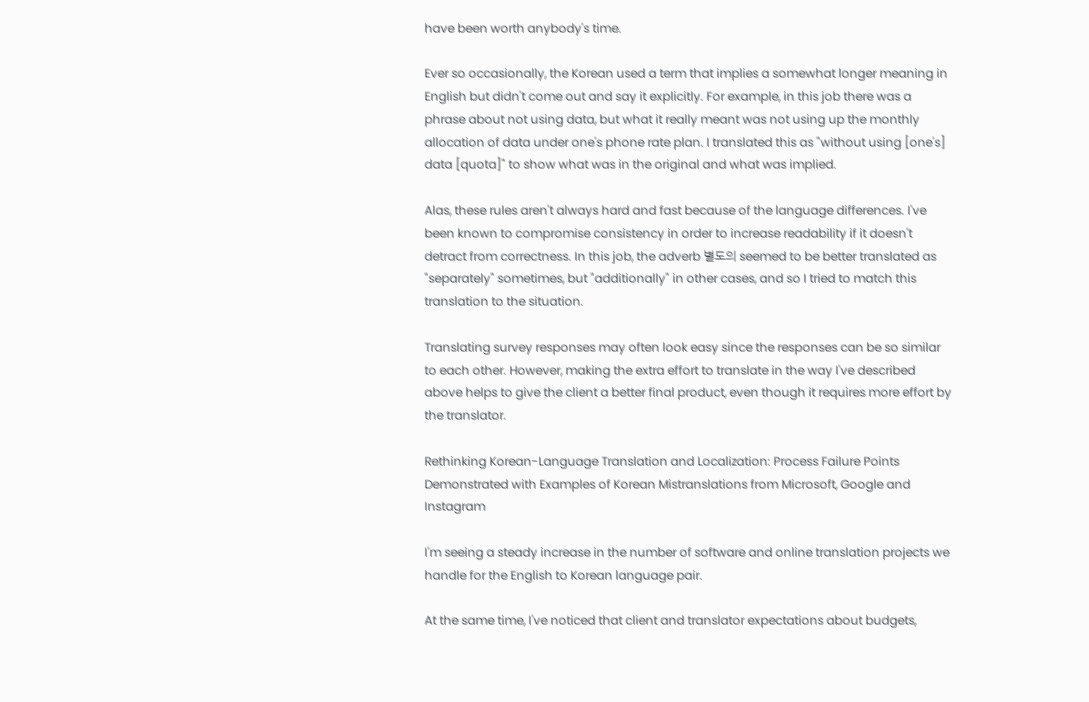have been worth anybody's time.

Ever so occasionally, the Korean used a term that implies a somewhat longer meaning in English but didn't come out and say it explicitly. For example, in this job there was a phrase about not using data, but what it really meant was not using up the monthly allocation of data under one's phone rate plan. I translated this as "without using [one's] data [quota]" to show what was in the original and what was implied.

Alas, these rules aren't always hard and fast because of the language differences. I've been known to compromise consistency in order to increase readability if it doesn't detract from correctness. In this job, the adverb 별도의 seemed to be better translated as "separately" sometimes, but "additionally" in other cases, and so I tried to match this translation to the situation.

Translating survey responses may often look easy since the responses can be so similar to each other. However, making the extra effort to translate in the way I've described above helps to give the client a better final product, even though it requires more effort by the translator.

Rethinking Korean-Language Translation and Localization: Process Failure Points Demonstrated with Examples of Korean Mistranslations from Microsoft, Google and Instagram

I'm seeing a steady increase in the number of software and online translation projects we handle for the English to Korean language pair.

At the same time, I've noticed that client and translator expectations about budgets,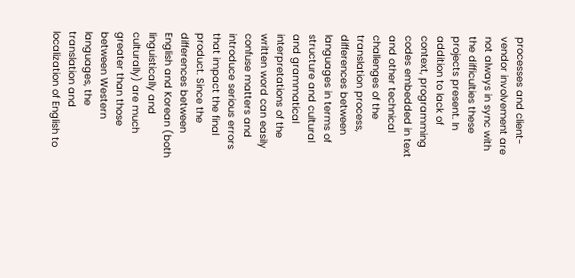processes and client-vendor involvement are not always in sync with the difficulties these projects present. In addition to lack of context, programming codes embedded in text and other technical challenges of the translation process, differences between languages in terms of structure and cultural and grammatical interpretations of the written word can easily confuse matters and introduce serious errors that impact the final product. Since the differences between English and Korean (both linguistically and culturally) are much greater than those between Western languages, the translation and localization of English to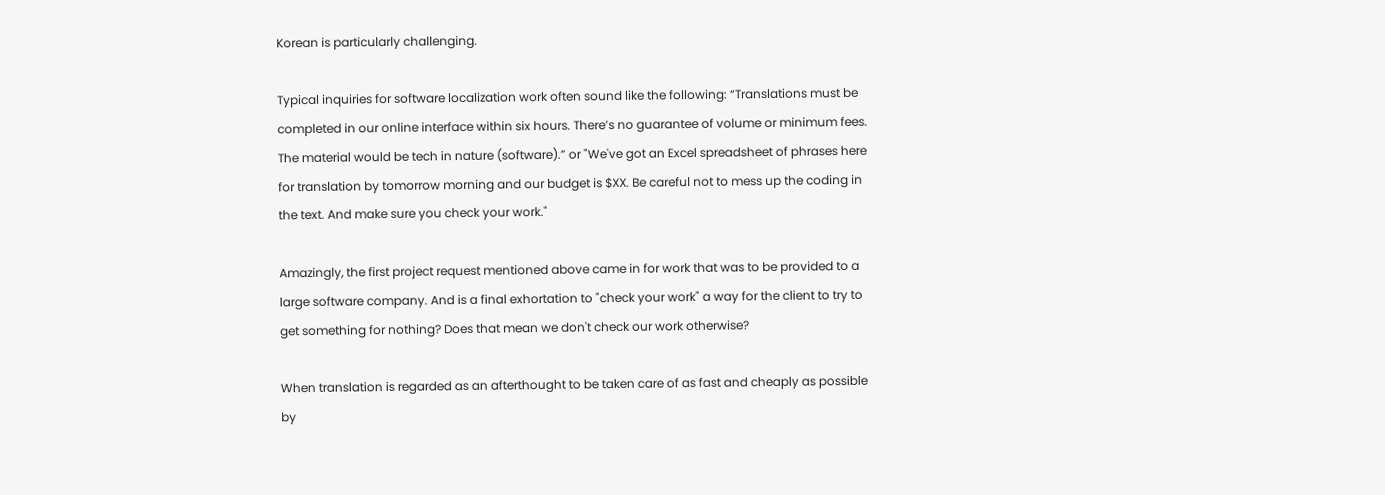Korean is particularly challenging.

Typical inquiries for software localization work often sound like the following: “Translations must be completed in our online interface within six hours. There’s no guarantee of volume or minimum fees. The material would be tech in nature (software).” or "We've got an Excel spreadsheet of phrases here for translation by tomorrow morning and our budget is $XX. Be careful not to mess up the coding in the text. And make sure you check your work."

Amazingly, the first project request mentioned above came in for work that was to be provided to a large software company. And is a final exhortation to "check your work" a way for the client to try to get something for nothing? Does that mean we don't check our work otherwise?

When translation is regarded as an afterthought to be taken care of as fast and cheaply as possible by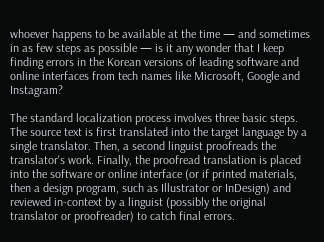whoever happens to be available at the time — and sometimes in as few steps as possible — is it any wonder that I keep finding errors in the Korean versions of leading software and online interfaces from tech names like Microsoft, Google and Instagram?

The standard localization process involves three basic steps. The source text is first translated into the target language by a single translator. Then, a second linguist proofreads the translator's work. Finally, the proofread translation is placed into the software or online interface (or if printed materials, then a design program, such as Illustrator or InDesign) and reviewed in-context by a linguist (possibly the original translator or proofreader) to catch final errors.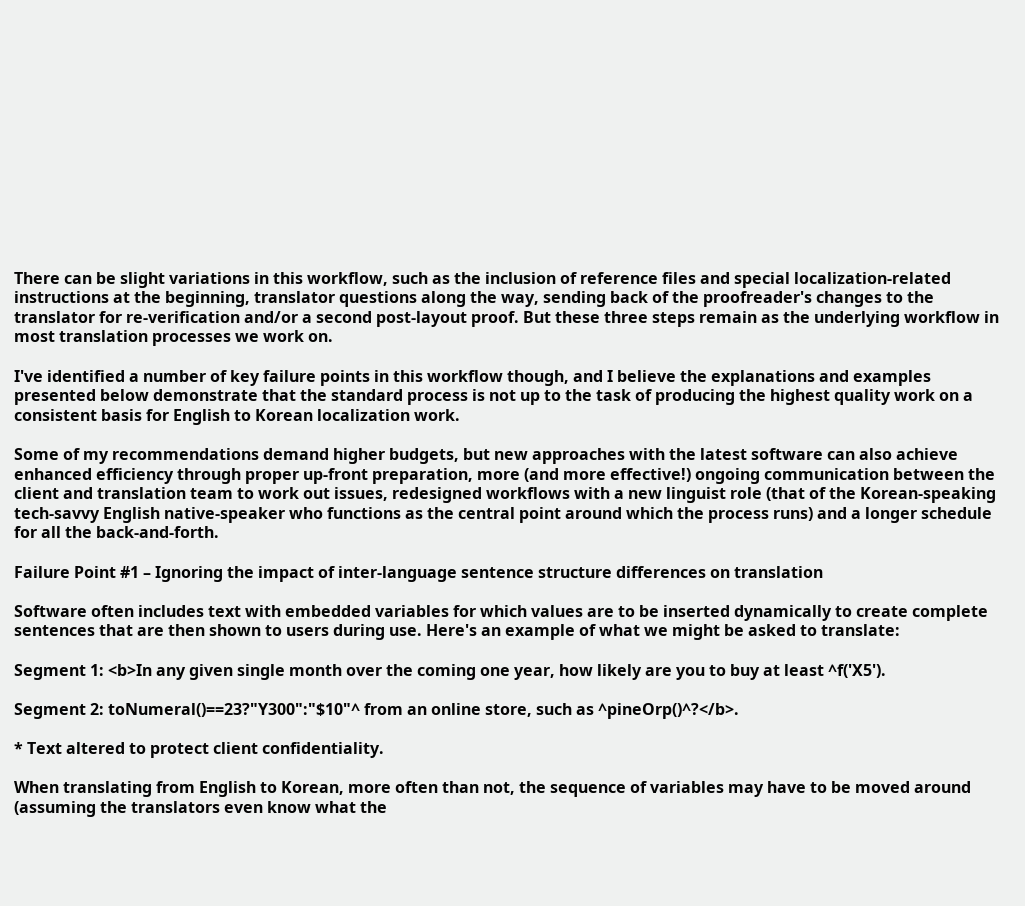There can be slight variations in this workflow, such as the inclusion of reference files and special localization-related instructions at the beginning, translator questions along the way, sending back of the proofreader's changes to the translator for re-verification and/or a second post-layout proof. But these three steps remain as the underlying workflow in most translation processes we work on.

I've identified a number of key failure points in this workflow though, and I believe the explanations and examples presented below demonstrate that the standard process is not up to the task of producing the highest quality work on a consistent basis for English to Korean localization work.

Some of my recommendations demand higher budgets, but new approaches with the latest software can also achieve enhanced efficiency through proper up-front preparation, more (and more effective!) ongoing communication between the client and translation team to work out issues, redesigned workflows with a new linguist role (that of the Korean-speaking tech-savvy English native-speaker who functions as the central point around which the process runs) and a longer schedule for all the back-and-forth.

Failure Point #1 – Ignoring the impact of inter-language sentence structure differences on translation

Software often includes text with embedded variables for which values are to be inserted dynamically to create complete sentences that are then shown to users during use. Here's an example of what we might be asked to translate:

Segment 1: <b>In any given single month over the coming one year, how likely are you to buy at least ^f('X5').

Segment 2: toNumeral()==23?"Y300":"$10"^ from an online store, such as ^pineOrp()^?</b>.

* Text altered to protect client confidentiality.

When translating from English to Korean, more often than not, the sequence of variables may have to be moved around (assuming the translators even know what the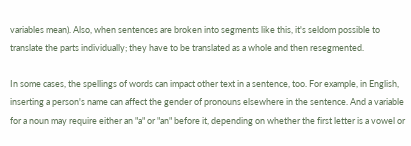variables mean). Also, when sentences are broken into segments like this, it's seldom possible to translate the parts individually; they have to be translated as a whole and then resegmented.

In some cases, the spellings of words can impact other text in a sentence, too. For example, in English, inserting a person's name can affect the gender of pronouns elsewhere in the sentence. And a variable for a noun may require either an "a" or "an" before it, depending on whether the first letter is a vowel or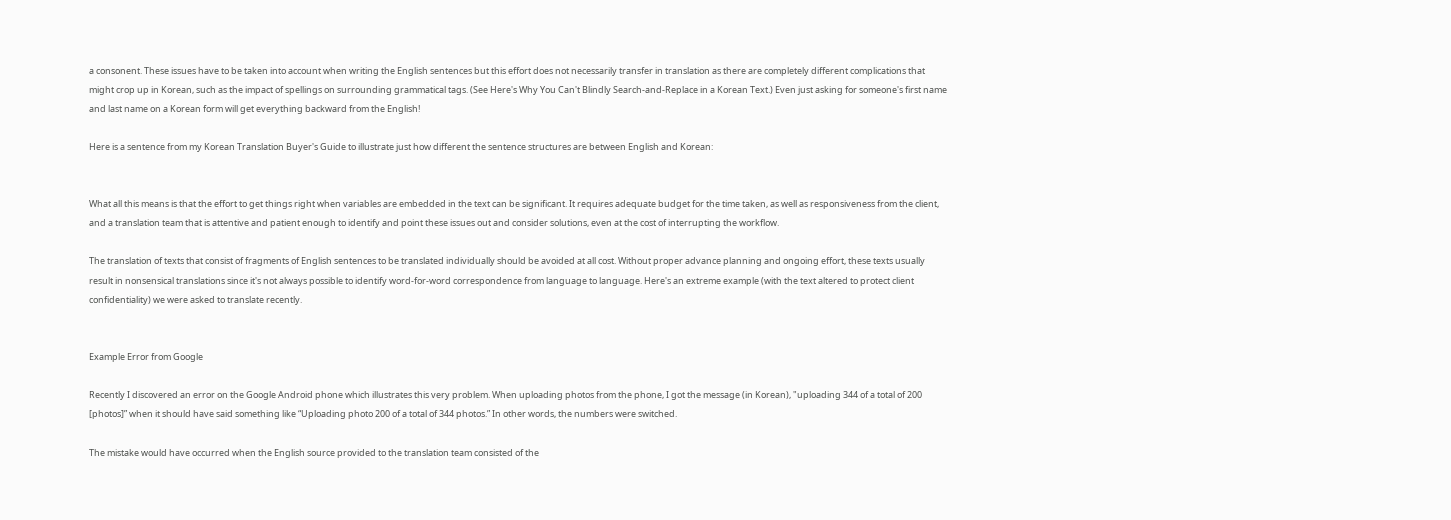a consonent. These issues have to be taken into account when writing the English sentences but this effort does not necessarily transfer in translation as there are completely different complications that might crop up in Korean, such as the impact of spellings on surrounding grammatical tags. (See Here's Why You Can't Blindly Search-and-Replace in a Korean Text.) Even just asking for someone's first name and last name on a Korean form will get everything backward from the English!

Here is a sentence from my Korean Translation Buyer's Guide to illustrate just how different the sentence structures are between English and Korean:


What all this means is that the effort to get things right when variables are embedded in the text can be significant. It requires adequate budget for the time taken, as well as responsiveness from the client, and a translation team that is attentive and patient enough to identify and point these issues out and consider solutions, even at the cost of interrupting the workflow.

The translation of texts that consist of fragments of English sentences to be translated individually should be avoided at all cost. Without proper advance planning and ongoing effort, these texts usually result in nonsensical translations since it's not always possible to identify word-for-word correspondence from language to language. Here's an extreme example (with the text altered to protect client confidentiality) we were asked to translate recently.


Example Error from Google

Recently I discovered an error on the Google Android phone which illustrates this very problem. When uploading photos from the phone, I got the message (in Korean), "uploading 344 of a total of 200 [photos]” when it should have said something like “Uploading photo 200 of a total of 344 photos.” In other words, the numbers were switched.

The mistake would have occurred when the English source provided to the translation team consisted of the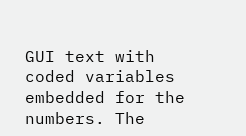GUI text with coded variables embedded for the numbers. The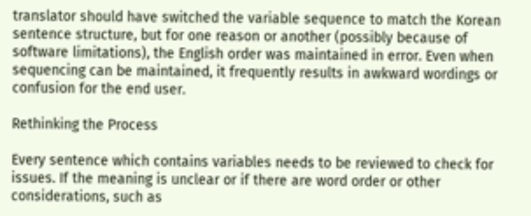translator should have switched the variable sequence to match the Korean sentence structure, but for one reason or another (possibly because of software limitations), the English order was maintained in error. Even when sequencing can be maintained, it frequently results in awkward wordings or confusion for the end user.

Rethinking the Process

Every sentence which contains variables needs to be reviewed to check for issues. If the meaning is unclear or if there are word order or other considerations, such as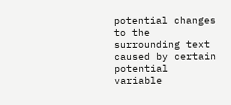potential changes to the surrounding text caused by certain potential variable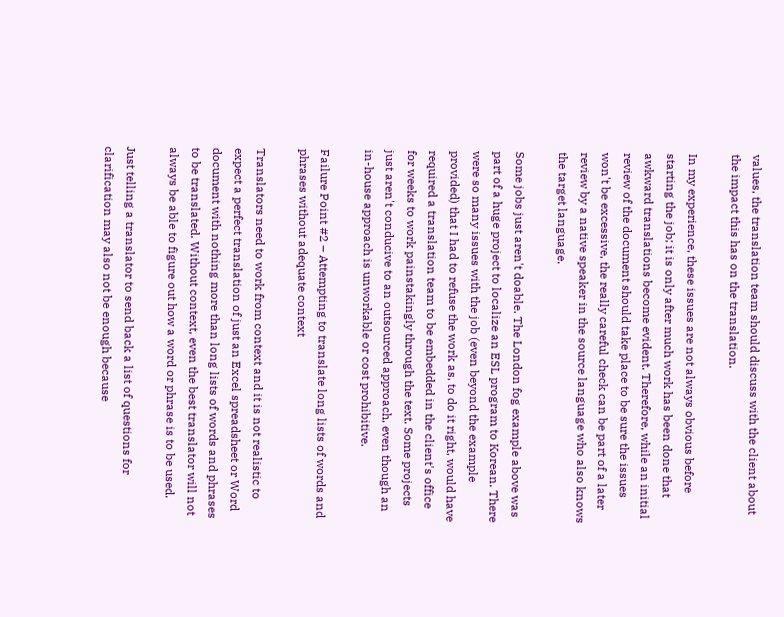values, the translation team should discuss with the client about the impact this has on the translation.

In my experience, these issues are not always obvious before starting the job; it is only after much work has been done that awkward translations become evident. Therefore, while an initial review of the document should take place to be sure the issues won't be excessive, the really careful check can be part of a later review by a native speaker in the source language who also knows the target language.

Some jobs just aren't doable. The London fog example above was part of a huge project to localize an ESL program to Korean. There were so many issues with the job (even beyond the example provided) that I had to refuse the work as, to do it right, would have required a translation team to be embedded in the client's office for weeks to work painstakingly through the text. Some projects just aren't conducive to an outsourced approach, even though an in-house approach is unworkable or cost prohibitive.

Failure Point #2 – Attempting to translate long lists of words and phrases without adequate context

Translators need to work from context and it is not realistic to expect a perfect translation of just an Excel spreadsheet or Word document with nothing more than long lists of words and phrases to be translated. Without context, even the best translator will not always be able to figure out how a word or phrase is to be used.

Just telling a translator to send back a list of questions for clarification may also not be enough because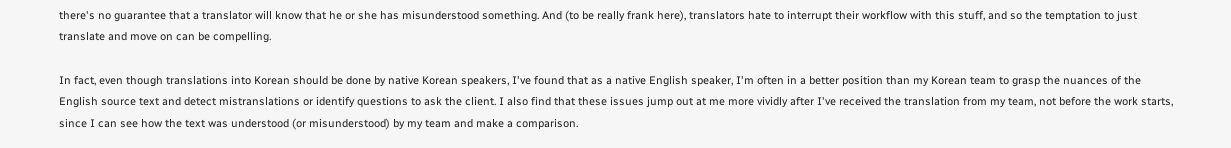there's no guarantee that a translator will know that he or she has misunderstood something. And (to be really frank here), translators hate to interrupt their workflow with this stuff, and so the temptation to just translate and move on can be compelling.

In fact, even though translations into Korean should be done by native Korean speakers, I've found that as a native English speaker, I'm often in a better position than my Korean team to grasp the nuances of the English source text and detect mistranslations or identify questions to ask the client. I also find that these issues jump out at me more vividly after I've received the translation from my team, not before the work starts, since I can see how the text was understood (or misunderstood) by my team and make a comparison.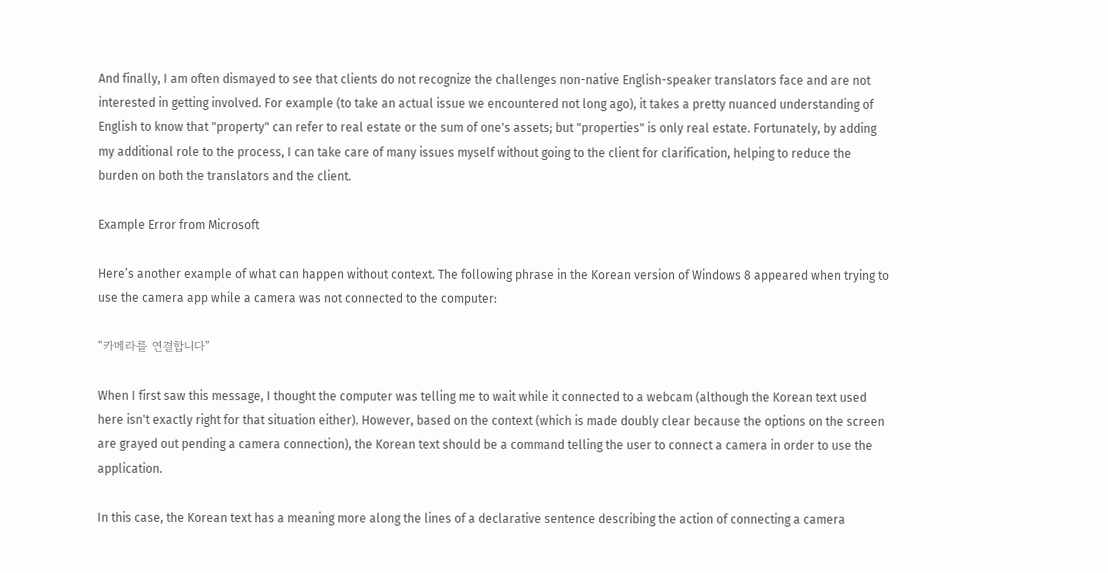And finally, I am often dismayed to see that clients do not recognize the challenges non-native English-speaker translators face and are not interested in getting involved. For example (to take an actual issue we encountered not long ago), it takes a pretty nuanced understanding of English to know that "property" can refer to real estate or the sum of one's assets; but "properties" is only real estate. Fortunately, by adding my additional role to the process, I can take care of many issues myself without going to the client for clarification, helping to reduce the burden on both the translators and the client.

Example Error from Microsoft

Here’s another example of what can happen without context. The following phrase in the Korean version of Windows 8 appeared when trying to use the camera app while a camera was not connected to the computer:

“카메라를 연결합니다”

When I first saw this message, I thought the computer was telling me to wait while it connected to a webcam (although the Korean text used here isn't exactly right for that situation either). However, based on the context (which is made doubly clear because the options on the screen are grayed out pending a camera connection), the Korean text should be a command telling the user to connect a camera in order to use the application.

In this case, the Korean text has a meaning more along the lines of a declarative sentence describing the action of connecting a camera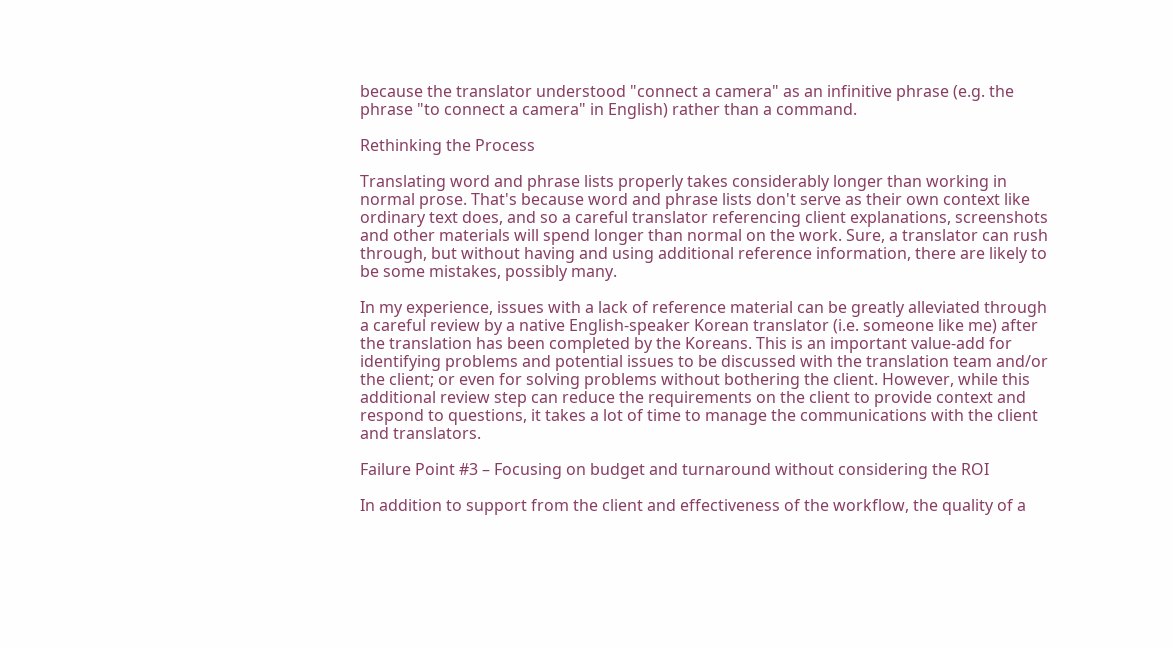because the translator understood "connect a camera" as an infinitive phrase (e.g. the phrase "to connect a camera" in English) rather than a command.

Rethinking the Process

Translating word and phrase lists properly takes considerably longer than working in normal prose. That's because word and phrase lists don't serve as their own context like ordinary text does, and so a careful translator referencing client explanations, screenshots and other materials will spend longer than normal on the work. Sure, a translator can rush through, but without having and using additional reference information, there are likely to be some mistakes, possibly many.

In my experience, issues with a lack of reference material can be greatly alleviated through a careful review by a native English-speaker Korean translator (i.e. someone like me) after the translation has been completed by the Koreans. This is an important value-add for identifying problems and potential issues to be discussed with the translation team and/or the client; or even for solving problems without bothering the client. However, while this additional review step can reduce the requirements on the client to provide context and respond to questions, it takes a lot of time to manage the communications with the client and translators.

Failure Point #3 – Focusing on budget and turnaround without considering the ROI

In addition to support from the client and effectiveness of the workflow, the quality of a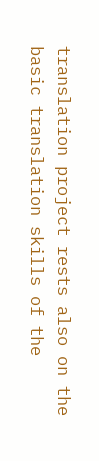translation project rests also on the basic translation skills of the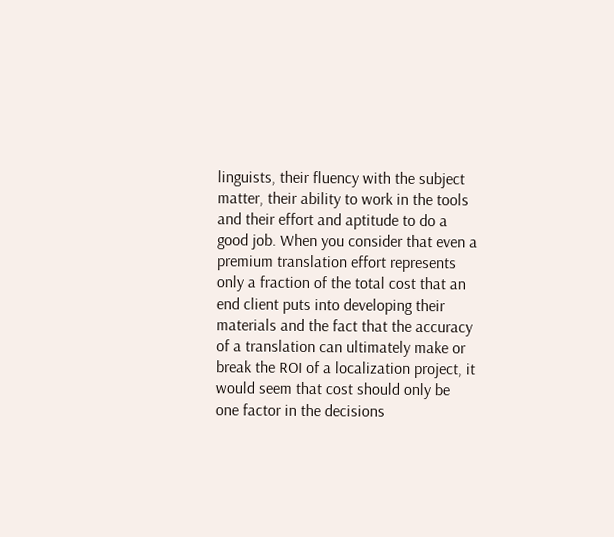linguists, their fluency with the subject matter, their ability to work in the tools and their effort and aptitude to do a good job. When you consider that even a premium translation effort represents only a fraction of the total cost that an end client puts into developing their materials and the fact that the accuracy of a translation can ultimately make or break the ROI of a localization project, it would seem that cost should only be one factor in the decisions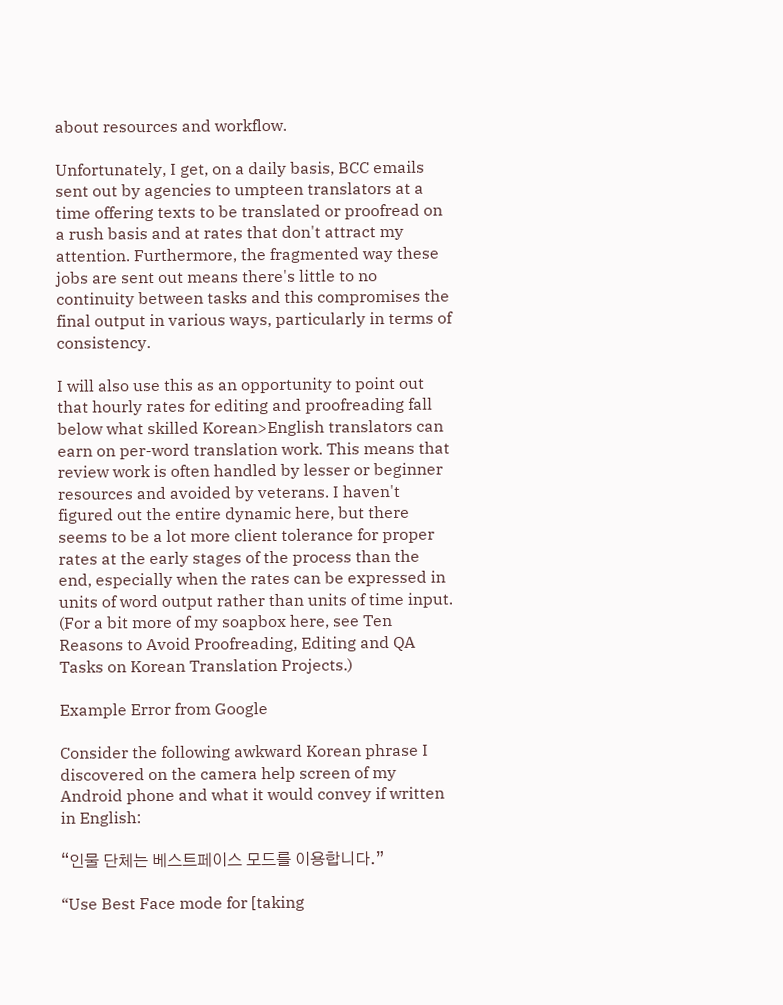about resources and workflow.

Unfortunately, I get, on a daily basis, BCC emails sent out by agencies to umpteen translators at a time offering texts to be translated or proofread on a rush basis and at rates that don't attract my attention. Furthermore, the fragmented way these jobs are sent out means there's little to no continuity between tasks and this compromises the final output in various ways, particularly in terms of consistency.

I will also use this as an opportunity to point out that hourly rates for editing and proofreading fall below what skilled Korean>English translators can earn on per-word translation work. This means that review work is often handled by lesser or beginner resources and avoided by veterans. I haven't figured out the entire dynamic here, but there seems to be a lot more client tolerance for proper rates at the early stages of the process than the end, especially when the rates can be expressed in units of word output rather than units of time input. (For a bit more of my soapbox here, see Ten Reasons to Avoid Proofreading, Editing and QA Tasks on Korean Translation Projects.)

Example Error from Google

Consider the following awkward Korean phrase I discovered on the camera help screen of my Android phone and what it would convey if written in English:

“인물 단체는 베스트페이스 모드를 이용합니다.”

“Use Best Face mode for [taking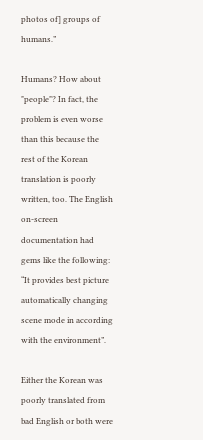photos of] groups of humans.”

Humans? How about "people"? In fact, the problem is even worse than this because the rest of the Korean translation is poorly written, too. The English on-screen documentation had gems like the following: “It provides best picture automatically changing scene mode in according with the environment”.

Either the Korean was poorly translated from bad English or both were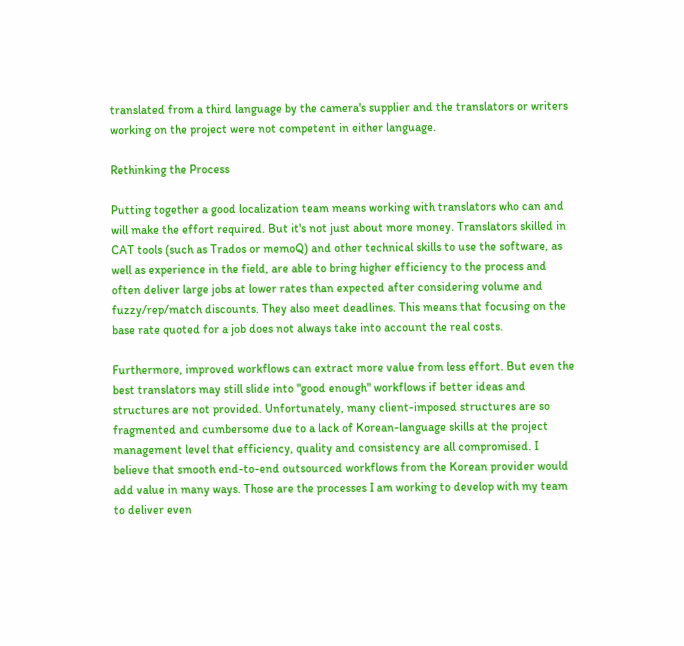translated from a third language by the camera's supplier and the translators or writers working on the project were not competent in either language.

Rethinking the Process

Putting together a good localization team means working with translators who can and will make the effort required. But it's not just about more money. Translators skilled in CAT tools (such as Trados or memoQ) and other technical skills to use the software, as well as experience in the field, are able to bring higher efficiency to the process and often deliver large jobs at lower rates than expected after considering volume and fuzzy/rep/match discounts. They also meet deadlines. This means that focusing on the base rate quoted for a job does not always take into account the real costs.

Furthermore, improved workflows can extract more value from less effort. But even the best translators may still slide into "good enough" workflows if better ideas and structures are not provided. Unfortunately, many client-imposed structures are so fragmented and cumbersome due to a lack of Korean-language skills at the project management level that efficiency, quality and consistency are all compromised. I believe that smooth end-to-end outsourced workflows from the Korean provider would add value in many ways. Those are the processes I am working to develop with my team to deliver even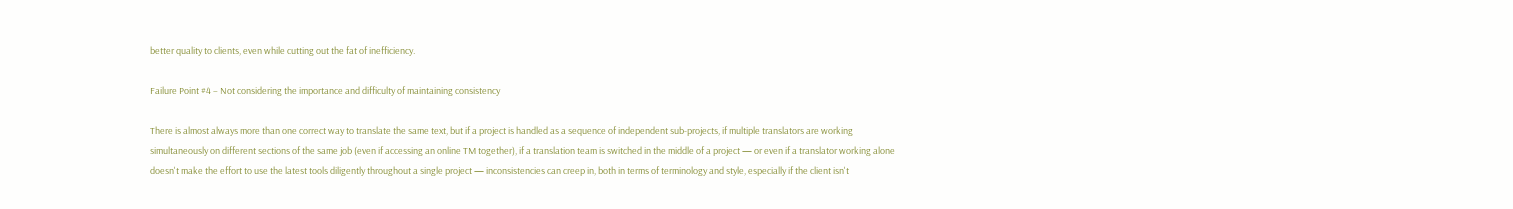better quality to clients, even while cutting out the fat of inefficiency.

Failure Point #4 – Not considering the importance and difficulty of maintaining consistency

There is almost always more than one correct way to translate the same text, but if a project is handled as a sequence of independent sub-projects, if multiple translators are working simultaneously on different sections of the same job (even if accessing an online TM together), if a translation team is switched in the middle of a project — or even if a translator working alone doesn't make the effort to use the latest tools diligently throughout a single project — inconsistencies can creep in, both in terms of terminology and style, especially if the client isn't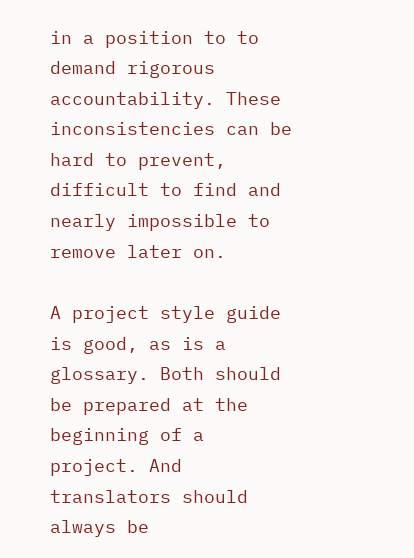in a position to to demand rigorous accountability. These inconsistencies can be hard to prevent, difficult to find and nearly impossible to remove later on.

A project style guide is good, as is a glossary. Both should be prepared at the beginning of a project. And translators should always be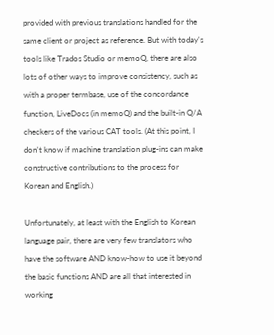provided with previous translations handled for the same client or project as reference. But with today's tools like Trados Studio or memoQ, there are also lots of other ways to improve consistency, such as with a proper termbase, use of the concordance function, LiveDocs (in memoQ) and the built-in Q/A checkers of the various CAT tools. (At this point, I don't know if machine translation plug-ins can make constructive contributions to the process for Korean and English.)

Unfortunately, at least with the English to Korean language pair, there are very few translators who have the software AND know-how to use it beyond the basic functions AND are all that interested in working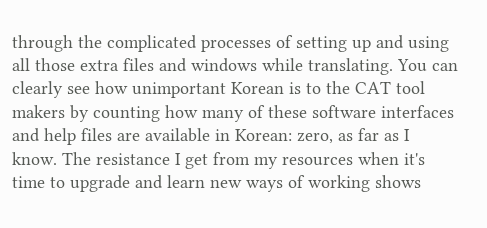through the complicated processes of setting up and using all those extra files and windows while translating. You can clearly see how unimportant Korean is to the CAT tool makers by counting how many of these software interfaces and help files are available in Korean: zero, as far as I know. The resistance I get from my resources when it's time to upgrade and learn new ways of working shows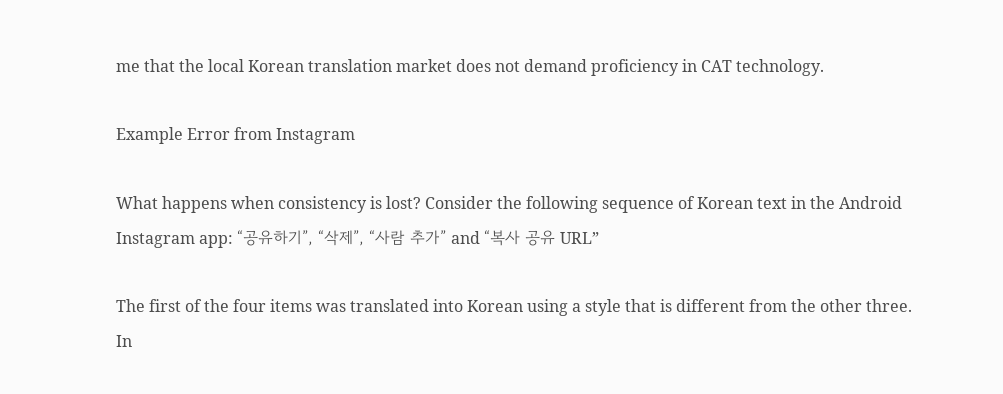me that the local Korean translation market does not demand proficiency in CAT technology.

Example Error from Instagram

What happens when consistency is lost? Consider the following sequence of Korean text in the Android Instagram app: “공유하기”, “삭제”, “사람 추가” and “복사 공유 URL”

The first of the four items was translated into Korean using a style that is different from the other three. In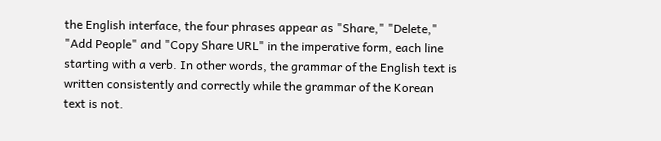the English interface, the four phrases appear as "Share," "Delete," "Add People" and "Copy Share URL" in the imperative form, each line starting with a verb. In other words, the grammar of the English text is written consistently and correctly while the grammar of the Korean text is not.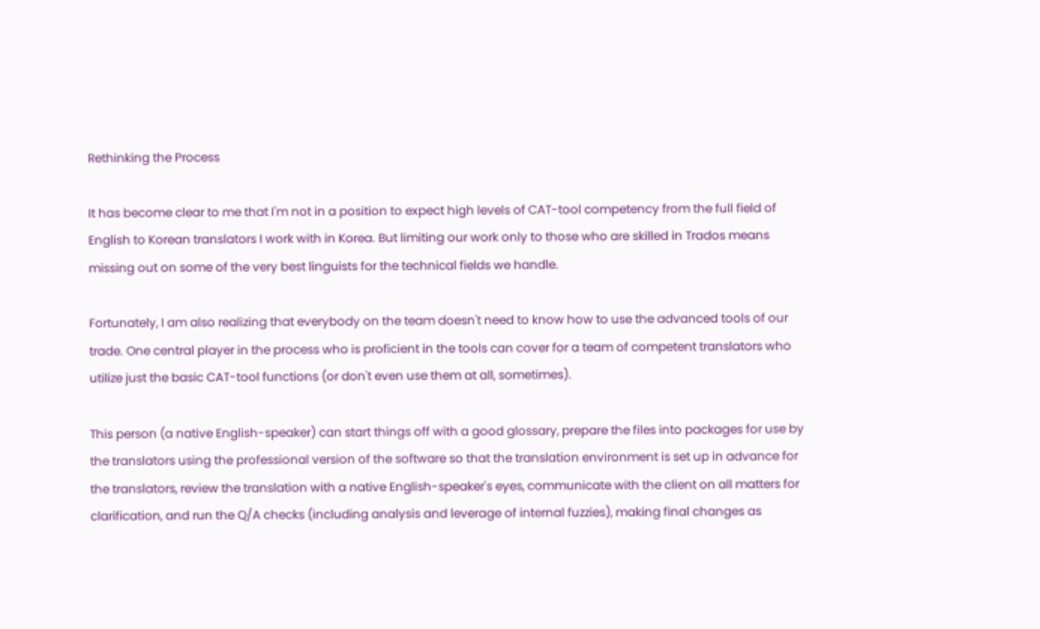Rethinking the Process

It has become clear to me that I'm not in a position to expect high levels of CAT-tool competency from the full field of English to Korean translators I work with in Korea. But limiting our work only to those who are skilled in Trados means missing out on some of the very best linguists for the technical fields we handle.

Fortunately, I am also realizing that everybody on the team doesn't need to know how to use the advanced tools of our trade. One central player in the process who is proficient in the tools can cover for a team of competent translators who utilize just the basic CAT-tool functions (or don't even use them at all, sometimes).

This person (a native English-speaker) can start things off with a good glossary, prepare the files into packages for use by the translators using the professional version of the software so that the translation environment is set up in advance for the translators, review the translation with a native English-speaker's eyes, communicate with the client on all matters for clarification, and run the Q/A checks (including analysis and leverage of internal fuzzies), making final changes as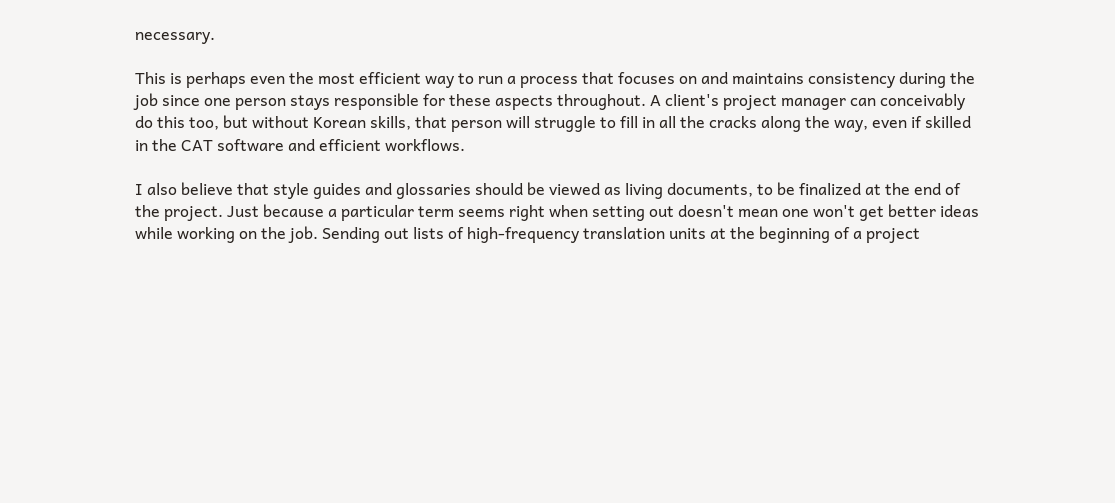necessary.

This is perhaps even the most efficient way to run a process that focuses on and maintains consistency during the job since one person stays responsible for these aspects throughout. A client's project manager can conceivably do this too, but without Korean skills, that person will struggle to fill in all the cracks along the way, even if skilled in the CAT software and efficient workflows.

I also believe that style guides and glossaries should be viewed as living documents, to be finalized at the end of the project. Just because a particular term seems right when setting out doesn't mean one won't get better ideas while working on the job. Sending out lists of high-frequency translation units at the beginning of a project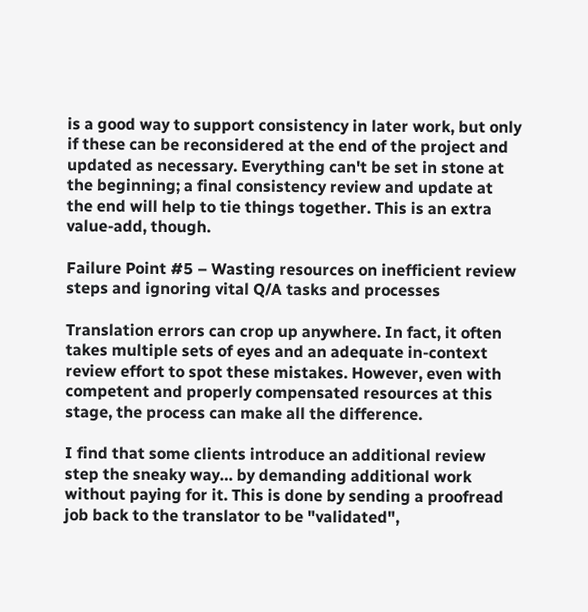is a good way to support consistency in later work, but only if these can be reconsidered at the end of the project and updated as necessary. Everything can't be set in stone at the beginning; a final consistency review and update at the end will help to tie things together. This is an extra value-add, though.

Failure Point #5 – Wasting resources on inefficient review steps and ignoring vital Q/A tasks and processes

Translation errors can crop up anywhere. In fact, it often takes multiple sets of eyes and an adequate in-context review effort to spot these mistakes. However, even with competent and properly compensated resources at this stage, the process can make all the difference.

I find that some clients introduce an additional review step the sneaky way… by demanding additional work without paying for it. This is done by sending a proofread job back to the translator to be "validated",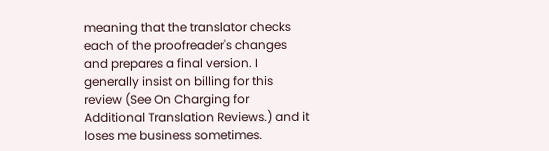meaning that the translator checks each of the proofreader's changes and prepares a final version. I generally insist on billing for this review (See On Charging for Additional Translation Reviews.) and it loses me business sometimes.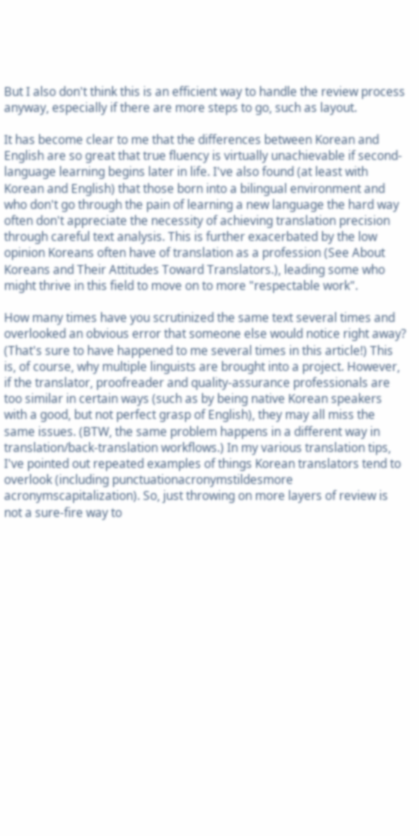But I also don't think this is an efficient way to handle the review process anyway, especially if there are more steps to go, such as layout.

It has become clear to me that the differences between Korean and English are so great that true fluency is virtually unachievable if second-language learning begins later in life. I've also found (at least with Korean and English) that those born into a bilingual environment and who don't go through the pain of learning a new language the hard way often don't appreciate the necessity of achieving translation precision through careful text analysis. This is further exacerbated by the low opinion Koreans often have of translation as a profession (See About Koreans and Their Attitudes Toward Translators.), leading some who might thrive in this field to move on to more "respectable work".

How many times have you scrutinized the same text several times and overlooked an obvious error that someone else would notice right away? (That's sure to have happened to me several times in this article!) This is, of course, why multiple linguists are brought into a project. However, if the translator, proofreader and quality-assurance professionals are too similar in certain ways (such as by being native Korean speakers with a good, but not perfect grasp of English), they may all miss the same issues. (BTW, the same problem happens in a different way in translation/back-translation workflows.) In my various translation tips, I've pointed out repeated examples of things Korean translators tend to overlook (including punctuationacronymstildesmore acronymscapitalization). So, just throwing on more layers of review is not a sure-fire way to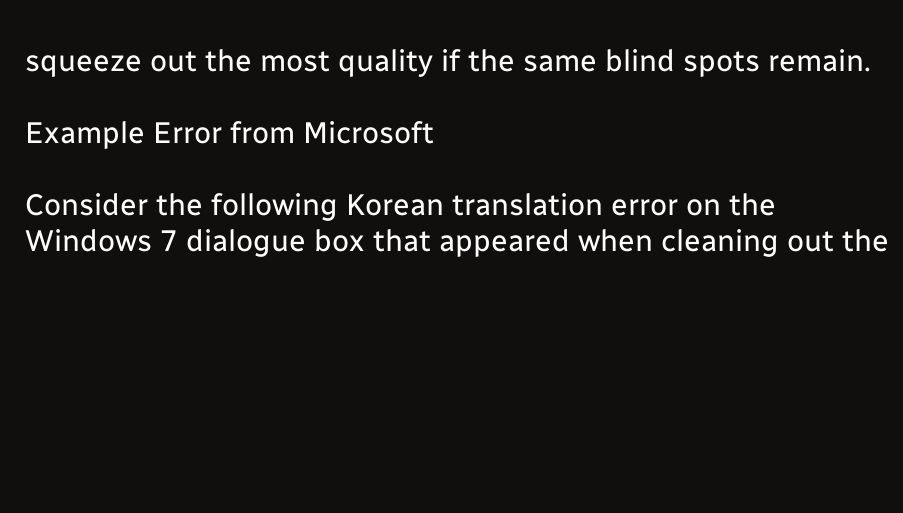squeeze out the most quality if the same blind spots remain.

Example Error from Microsoft

Consider the following Korean translation error on the Windows 7 dialogue box that appeared when cleaning out the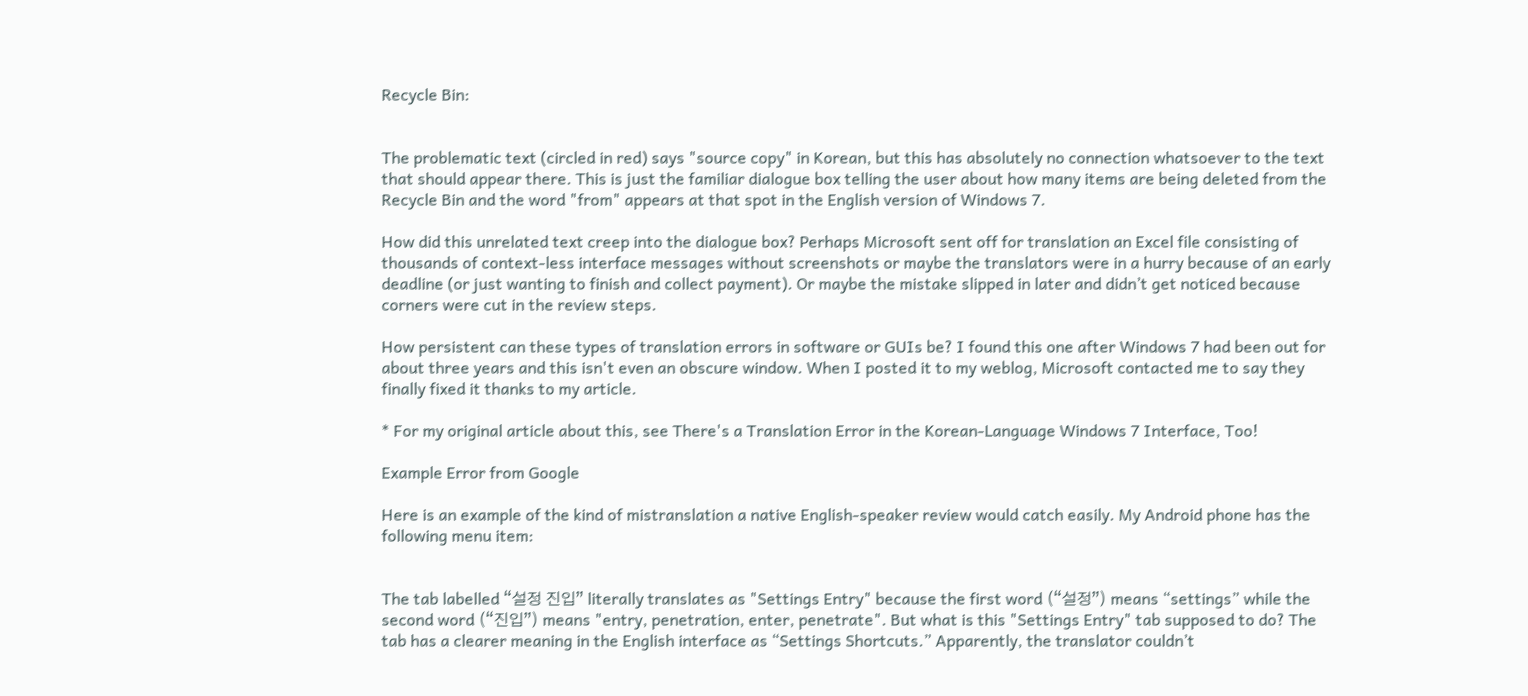Recycle Bin:


The problematic text (circled in red) says "source copy" in Korean, but this has absolutely no connection whatsoever to the text that should appear there. This is just the familiar dialogue box telling the user about how many items are being deleted from the Recycle Bin and the word "from" appears at that spot in the English version of Windows 7.

How did this unrelated text creep into the dialogue box? Perhaps Microsoft sent off for translation an Excel file consisting of thousands of context-less interface messages without screenshots or maybe the translators were in a hurry because of an early deadline (or just wanting to finish and collect payment). Or maybe the mistake slipped in later and didn’t get noticed because corners were cut in the review steps.

How persistent can these types of translation errors in software or GUIs be? I found this one after Windows 7 had been out for about three years and this isn't even an obscure window. When I posted it to my weblog, Microsoft contacted me to say they finally fixed it thanks to my article.

* For my original article about this, see There's a Translation Error in the Korean-Language Windows 7 Interface, Too!

Example Error from Google

Here is an example of the kind of mistranslation a native English-speaker review would catch easily. My Android phone has the following menu item:


The tab labelled “설정 진입” literally translates as "Settings Entry" because the first word (“설정”) means “settings” while the second word (“진입”) means "entry, penetration, enter, penetrate". But what is this "Settings Entry" tab supposed to do? The tab has a clearer meaning in the English interface as “Settings Shortcuts.” Apparently, the translator couldn’t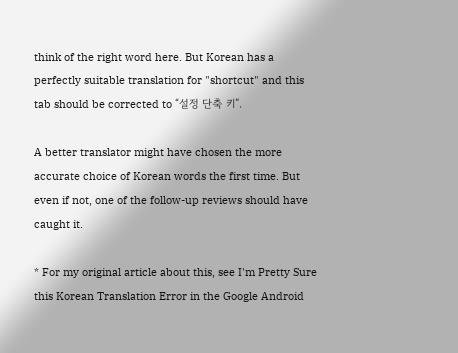think of the right word here. But Korean has a perfectly suitable translation for "shortcut" and this tab should be corrected to “설정 단축 키”.

A better translator might have chosen the more accurate choice of Korean words the first time. But even if not, one of the follow-up reviews should have caught it.

* For my original article about this, see I'm Pretty Sure this Korean Translation Error in the Google Android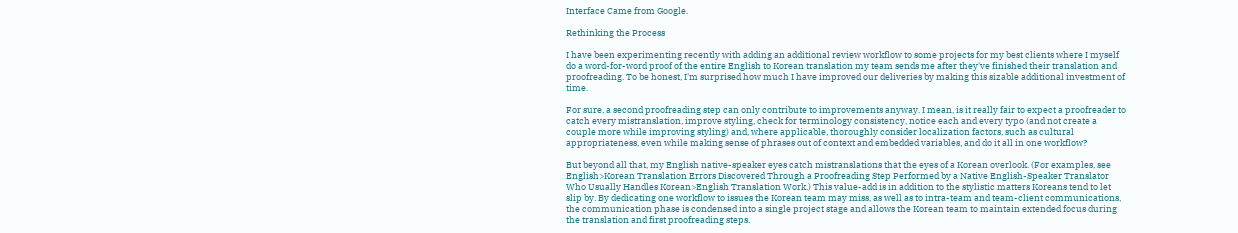Interface Came from Google.

Rethinking the Process

I have been experimenting recently with adding an additional review workflow to some projects for my best clients where I myself do a word-for-word proof of the entire English to Korean translation my team sends me after they've finished their translation and proofreading. To be honest, I'm surprised how much I have improved our deliveries by making this sizable additional investment of time.

For sure, a second proofreading step can only contribute to improvements anyway. I mean, is it really fair to expect a proofreader to catch every mistranslation, improve styling, check for terminology consistency, notice each and every typo (and not create a couple more while improving styling) and, where applicable, thoroughly consider localization factors, such as cultural appropriateness, even while making sense of phrases out of context and embedded variables, and do it all in one workflow?

But beyond all that, my English native-speaker eyes catch mistranslations that the eyes of a Korean overlook. (For examples, see English>Korean Translation Errors Discovered Through a Proofreading Step Performed by a Native English-Speaker Translator Who Usually Handles Korean>English Translation Work.) This value-add is in addition to the stylistic matters Koreans tend to let slip by. By dedicating one workflow to issues the Korean team may miss, as well as to intra-team and team-client communications, the communication phase is condensed into a single project stage and allows the Korean team to maintain extended focus during the translation and first proofreading steps.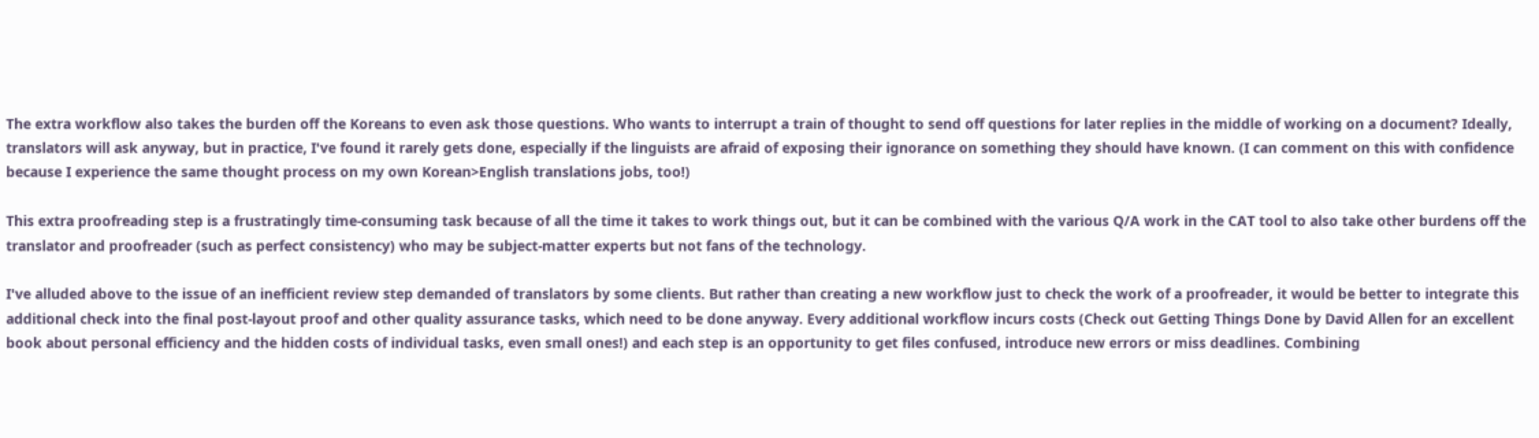The extra workflow also takes the burden off the Koreans to even ask those questions. Who wants to interrupt a train of thought to send off questions for later replies in the middle of working on a document? Ideally, translators will ask anyway, but in practice, I've found it rarely gets done, especially if the linguists are afraid of exposing their ignorance on something they should have known. (I can comment on this with confidence because I experience the same thought process on my own Korean>English translations jobs, too!)

This extra proofreading step is a frustratingly time-consuming task because of all the time it takes to work things out, but it can be combined with the various Q/A work in the CAT tool to also take other burdens off the translator and proofreader (such as perfect consistency) who may be subject-matter experts but not fans of the technology.

I've alluded above to the issue of an inefficient review step demanded of translators by some clients. But rather than creating a new workflow just to check the work of a proofreader, it would be better to integrate this additional check into the final post-layout proof and other quality assurance tasks, which need to be done anyway. Every additional workflow incurs costs (Check out Getting Things Done by David Allen for an excellent book about personal efficiency and the hidden costs of individual tasks, even small ones!) and each step is an opportunity to get files confused, introduce new errors or miss deadlines. Combining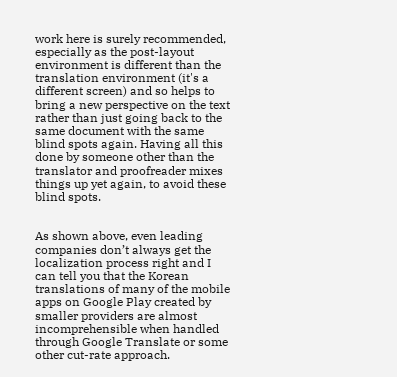work here is surely recommended, especially as the post-layout environment is different than the translation environment (it's a different screen) and so helps to bring a new perspective on the text rather than just going back to the same document with the same blind spots again. Having all this done by someone other than the translator and proofreader mixes things up yet again, to avoid these blind spots.


As shown above, even leading companies don’t always get the localization process right and I can tell you that the Korean translations of many of the mobile apps on Google Play created by smaller providers are almost incomprehensible when handled through Google Translate or some other cut-rate approach.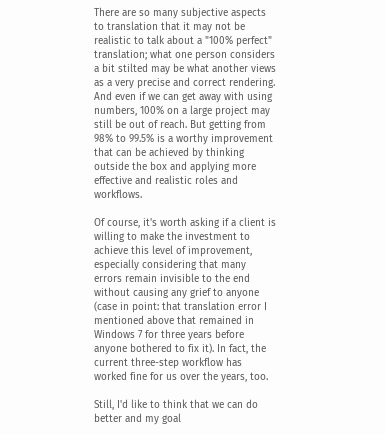There are so many subjective aspects to translation that it may not be realistic to talk about a "100% perfect" translation; what one person considers a bit stilted may be what another views as a very precise and correct rendering. And even if we can get away with using numbers, 100% on a large project may still be out of reach. But getting from 98% to 99.5% is a worthy improvement that can be achieved by thinking outside the box and applying more effective and realistic roles and workflows.

Of course, it's worth asking if a client is willing to make the investment to achieve this level of improvement, especially considering that many errors remain invisible to the end without causing any grief to anyone (case in point: that translation error I mentioned above that remained in Windows 7 for three years before anyone bothered to fix it). In fact, the current three-step workflow has worked fine for us over the years, too.

Still, I'd like to think that we can do better and my goal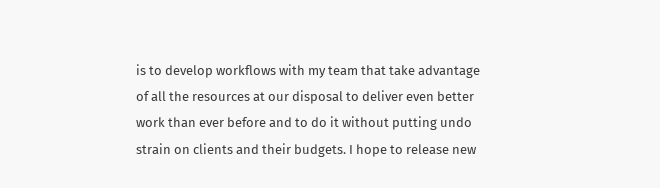is to develop workflows with my team that take advantage of all the resources at our disposal to deliver even better work than ever before and to do it without putting undo strain on clients and their budgets. I hope to release new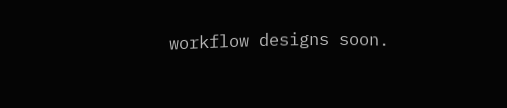workflow designs soon.